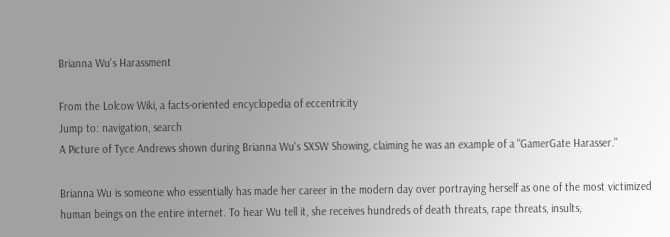Brianna Wu's Harassment

From the Lolcow Wiki, a facts-oriented encyclopedia of eccentricity
Jump to: navigation, search
A Picture of Tyce Andrews shown during Brianna Wu's SXSW Showing, claiming he was an example of a "GamerGate Harasser."

Brianna Wu is someone who essentially has made her career in the modern day over portraying herself as one of the most victimized human beings on the entire internet. To hear Wu tell it, she receives hundreds of death threats, rape threats, insults,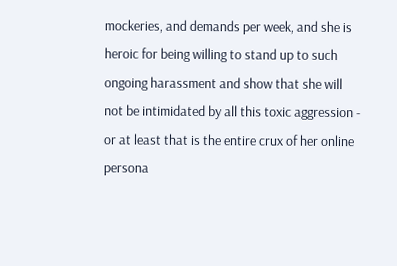mockeries, and demands per week, and she is heroic for being willing to stand up to such ongoing harassment and show that she will not be intimidated by all this toxic aggression - or at least that is the entire crux of her online persona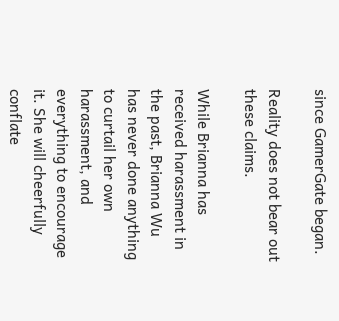since GamerGate began.

Reality does not bear out these claims.

While Brianna has received harassment in the past, Brianna Wu has never done anything to curtail her own harassment, and everything to encourage it. She will cheerfully conflate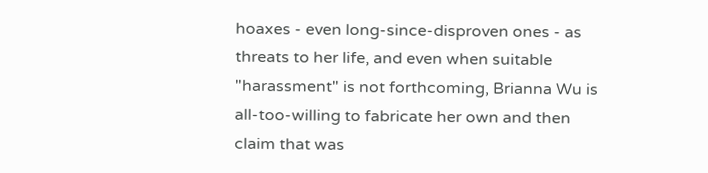hoaxes - even long-since-disproven ones - as threats to her life, and even when suitable "harassment" is not forthcoming, Brianna Wu is all-too-willing to fabricate her own and then claim that was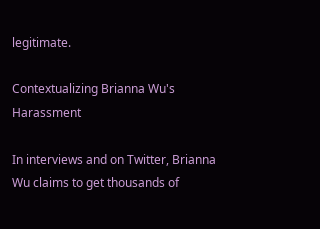legitimate.

Contextualizing Brianna Wu's Harassment

In interviews and on Twitter, Brianna Wu claims to get thousands of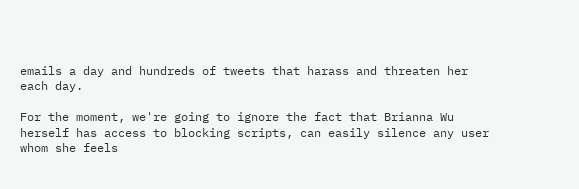emails a day and hundreds of tweets that harass and threaten her each day.

For the moment, we're going to ignore the fact that Brianna Wu herself has access to blocking scripts, can easily silence any user whom she feels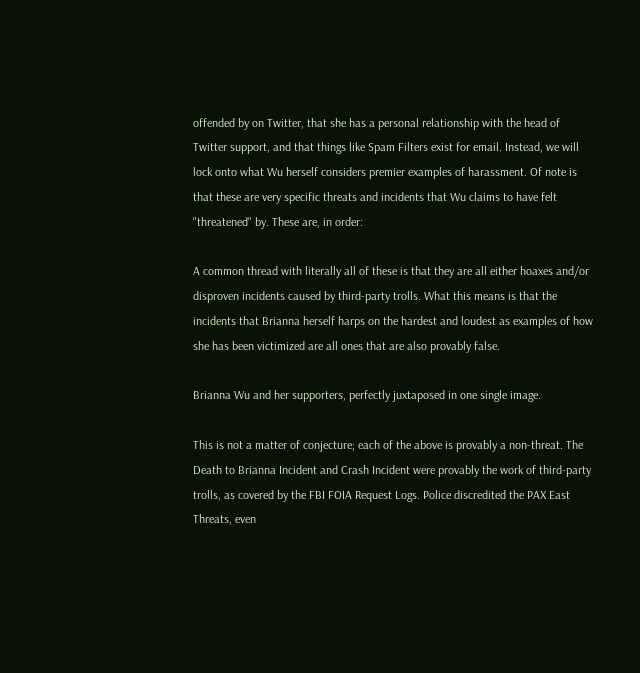offended by on Twitter, that she has a personal relationship with the head of Twitter support, and that things like Spam Filters exist for email. Instead, we will lock onto what Wu herself considers premier examples of harassment. Of note is that these are very specific threats and incidents that Wu claims to have felt "threatened" by. These are, in order:

A common thread with literally all of these is that they are all either hoaxes and/or disproven incidents caused by third-party trolls. What this means is that the incidents that Brianna herself harps on the hardest and loudest as examples of how she has been victimized are all ones that are also provably false.

Brianna Wu and her supporters, perfectly juxtaposed in one single image.

This is not a matter of conjecture; each of the above is provably a non-threat. The Death to Brianna Incident and Crash Incident were provably the work of third-party trolls, as covered by the FBI FOIA Request Logs. Police discredited the PAX East Threats, even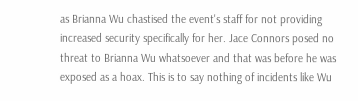as Brianna Wu chastised the event's staff for not providing increased security specifically for her. Jace Connors posed no threat to Brianna Wu whatsoever and that was before he was exposed as a hoax. This is to say nothing of incidents like Wu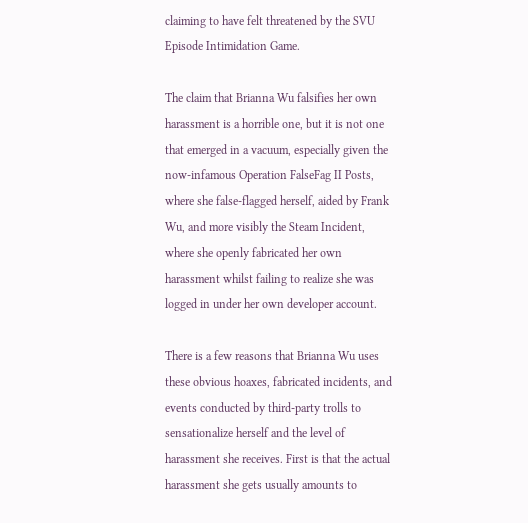claiming to have felt threatened by the SVU Episode Intimidation Game.

The claim that Brianna Wu falsifies her own harassment is a horrible one, but it is not one that emerged in a vacuum, especially given the now-infamous Operation FalseFag II Posts, where she false-flagged herself, aided by Frank Wu, and more visibly the Steam Incident, where she openly fabricated her own harassment whilst failing to realize she was logged in under her own developer account.

There is a few reasons that Brianna Wu uses these obvious hoaxes, fabricated incidents, and events conducted by third-party trolls to sensationalize herself and the level of harassment she receives. First is that the actual harassment she gets usually amounts to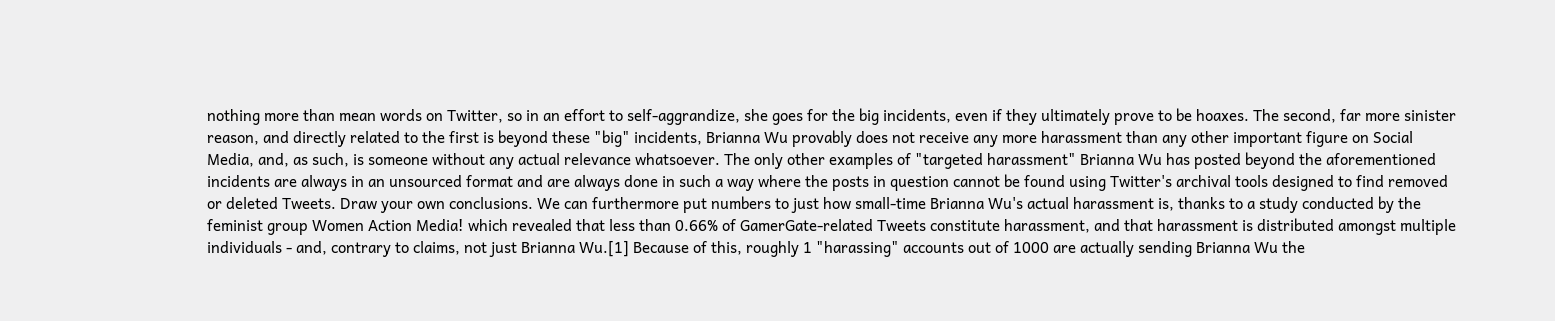nothing more than mean words on Twitter, so in an effort to self-aggrandize, she goes for the big incidents, even if they ultimately prove to be hoaxes. The second, far more sinister reason, and directly related to the first is beyond these "big" incidents, Brianna Wu provably does not receive any more harassment than any other important figure on Social Media, and, as such, is someone without any actual relevance whatsoever. The only other examples of "targeted harassment" Brianna Wu has posted beyond the aforementioned incidents are always in an unsourced format and are always done in such a way where the posts in question cannot be found using Twitter's archival tools designed to find removed or deleted Tweets. Draw your own conclusions. We can furthermore put numbers to just how small-time Brianna Wu's actual harassment is, thanks to a study conducted by the feminist group Women Action Media! which revealed that less than 0.66% of GamerGate-related Tweets constitute harassment, and that harassment is distributed amongst multiple individuals - and, contrary to claims, not just Brianna Wu.[1] Because of this, roughly 1 "harassing" accounts out of 1000 are actually sending Brianna Wu the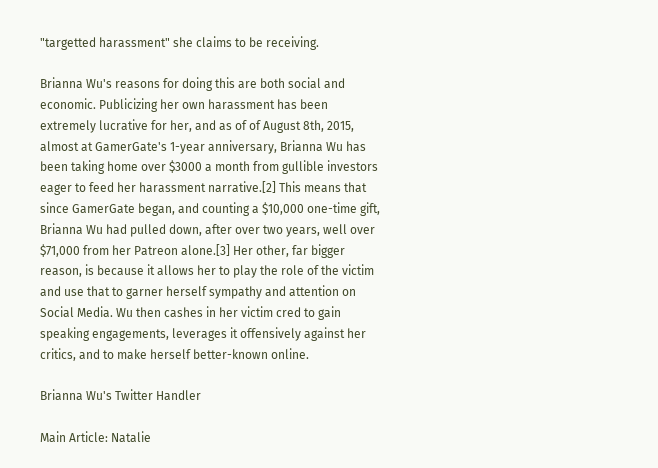"targetted harassment" she claims to be receiving.

Brianna Wu's reasons for doing this are both social and economic. Publicizing her own harassment has been extremely lucrative for her, and as of of August 8th, 2015, almost at GamerGate's 1-year anniversary, Brianna Wu has been taking home over $3000 a month from gullible investors eager to feed her harassment narrative.[2] This means that since GamerGate began, and counting a $10,000 one-time gift, Brianna Wu had pulled down, after over two years, well over $71,000 from her Patreon alone.[3] Her other, far bigger reason, is because it allows her to play the role of the victim and use that to garner herself sympathy and attention on Social Media. Wu then cashes in her victim cred to gain speaking engagements, leverages it offensively against her critics, and to make herself better-known online.

Brianna Wu's Twitter Handler

Main Article: Natalie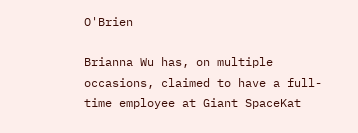O'Brien

Brianna Wu has, on multiple occasions, claimed to have a full-time employee at Giant SpaceKat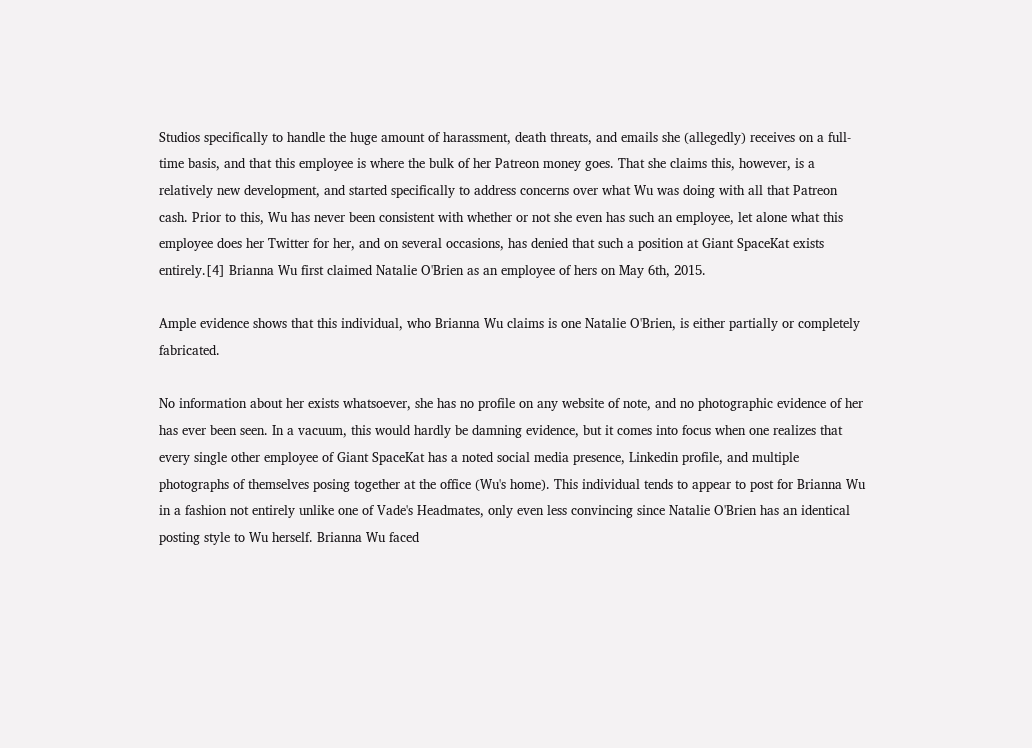Studios specifically to handle the huge amount of harassment, death threats, and emails she (allegedly) receives on a full-time basis, and that this employee is where the bulk of her Patreon money goes. That she claims this, however, is a relatively new development, and started specifically to address concerns over what Wu was doing with all that Patreon cash. Prior to this, Wu has never been consistent with whether or not she even has such an employee, let alone what this employee does her Twitter for her, and on several occasions, has denied that such a position at Giant SpaceKat exists entirely.[4] Brianna Wu first claimed Natalie O'Brien as an employee of hers on May 6th, 2015.

Ample evidence shows that this individual, who Brianna Wu claims is one Natalie O'Brien, is either partially or completely fabricated.

No information about her exists whatsoever, she has no profile on any website of note, and no photographic evidence of her has ever been seen. In a vacuum, this would hardly be damning evidence, but it comes into focus when one realizes that every single other employee of Giant SpaceKat has a noted social media presence, Linkedin profile, and multiple photographs of themselves posing together at the office (Wu's home). This individual tends to appear to post for Brianna Wu in a fashion not entirely unlike one of Vade's Headmates, only even less convincing since Natalie O'Brien has an identical posting style to Wu herself. Brianna Wu faced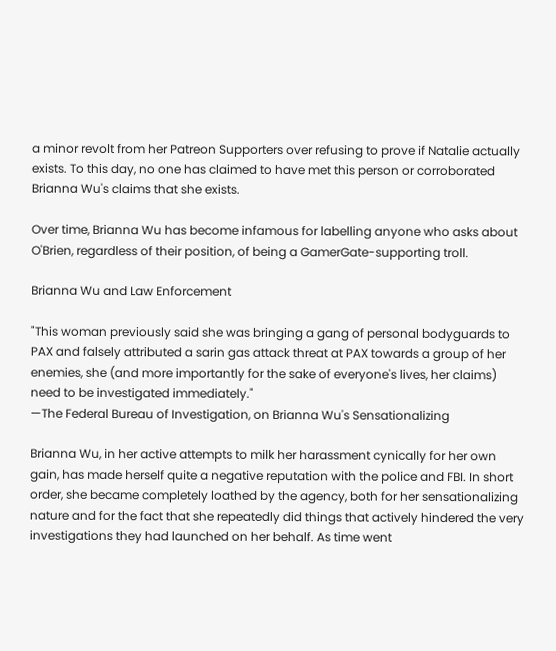a minor revolt from her Patreon Supporters over refusing to prove if Natalie actually exists. To this day, no one has claimed to have met this person or corroborated Brianna Wu's claims that she exists.

Over time, Brianna Wu has become infamous for labelling anyone who asks about O'Brien, regardless of their position, of being a GamerGate-supporting troll.

Brianna Wu and Law Enforcement

"This woman previously said she was bringing a gang of personal bodyguards to PAX and falsely attributed a sarin gas attack threat at PAX towards a group of her enemies, she (and more importantly for the sake of everyone's lives, her claims) need to be investigated immediately."
—The Federal Bureau of Investigation, on Brianna Wu's Sensationalizing

Brianna Wu, in her active attempts to milk her harassment cynically for her own gain, has made herself quite a negative reputation with the police and FBI. In short order, she became completely loathed by the agency, both for her sensationalizing nature and for the fact that she repeatedly did things that actively hindered the very investigations they had launched on her behalf. As time went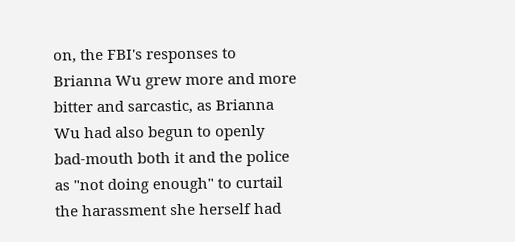on, the FBI's responses to Brianna Wu grew more and more bitter and sarcastic, as Brianna Wu had also begun to openly bad-mouth both it and the police as "not doing enough" to curtail the harassment she herself had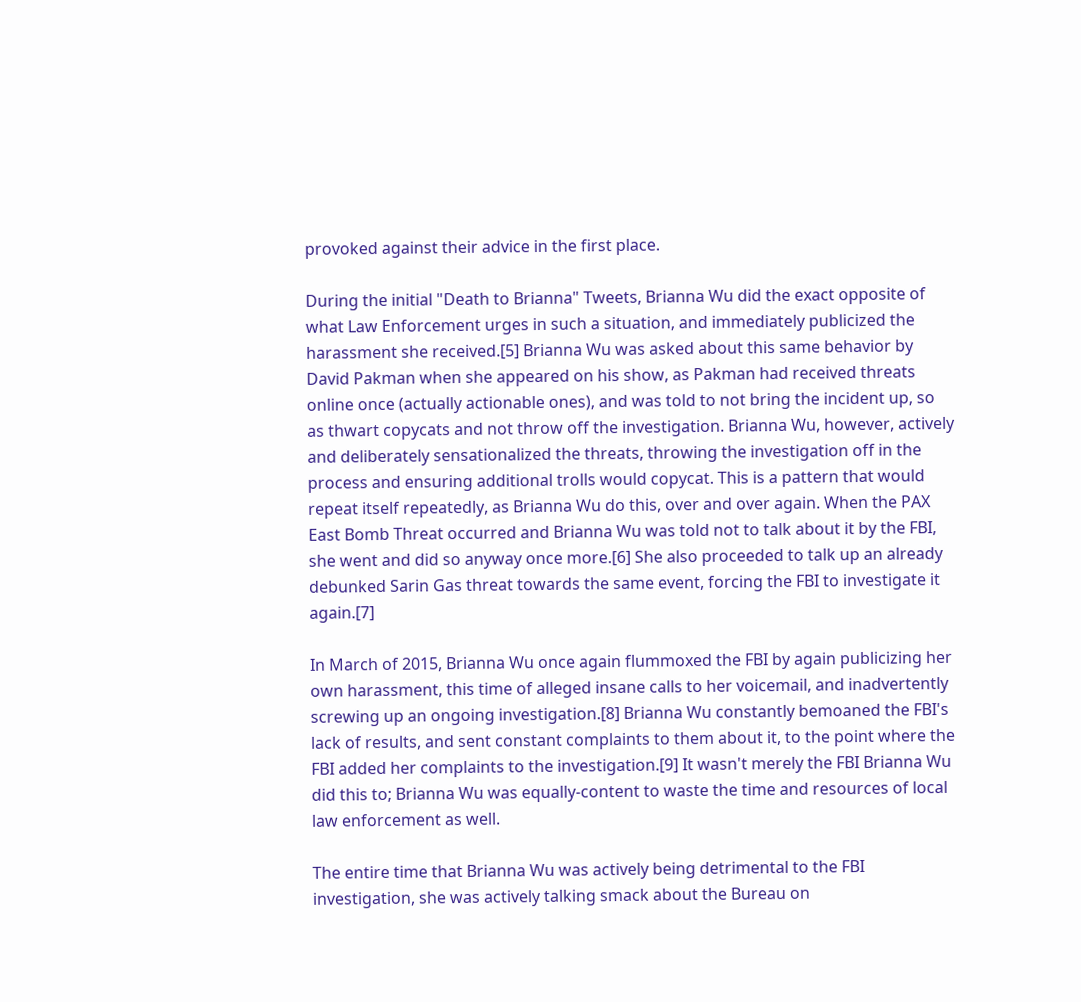provoked against their advice in the first place.

During the initial "Death to Brianna" Tweets, Brianna Wu did the exact opposite of what Law Enforcement urges in such a situation, and immediately publicized the harassment she received.[5] Brianna Wu was asked about this same behavior by David Pakman when she appeared on his show, as Pakman had received threats online once (actually actionable ones), and was told to not bring the incident up, so as thwart copycats and not throw off the investigation. Brianna Wu, however, actively and deliberately sensationalized the threats, throwing the investigation off in the process and ensuring additional trolls would copycat. This is a pattern that would repeat itself repeatedly, as Brianna Wu do this, over and over again. When the PAX East Bomb Threat occurred and Brianna Wu was told not to talk about it by the FBI, she went and did so anyway once more.[6] She also proceeded to talk up an already debunked Sarin Gas threat towards the same event, forcing the FBI to investigate it again.[7]

In March of 2015, Brianna Wu once again flummoxed the FBI by again publicizing her own harassment, this time of alleged insane calls to her voicemail, and inadvertently screwing up an ongoing investigation.[8] Brianna Wu constantly bemoaned the FBI's lack of results, and sent constant complaints to them about it, to the point where the FBI added her complaints to the investigation.[9] It wasn't merely the FBI Brianna Wu did this to; Brianna Wu was equally-content to waste the time and resources of local law enforcement as well.

The entire time that Brianna Wu was actively being detrimental to the FBI investigation, she was actively talking smack about the Bureau on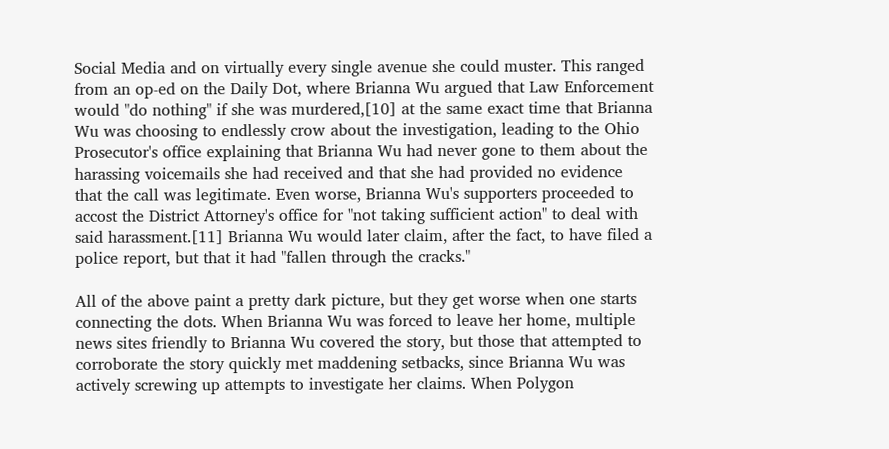Social Media and on virtually every single avenue she could muster. This ranged from an op-ed on the Daily Dot, where Brianna Wu argued that Law Enforcement would "do nothing" if she was murdered,[10] at the same exact time that Brianna Wu was choosing to endlessly crow about the investigation, leading to the Ohio Prosecutor's office explaining that Brianna Wu had never gone to them about the harassing voicemails she had received and that she had provided no evidence that the call was legitimate. Even worse, Brianna Wu's supporters proceeded to accost the District Attorney's office for "not taking sufficient action" to deal with said harassment.[11] Brianna Wu would later claim, after the fact, to have filed a police report, but that it had "fallen through the cracks."

All of the above paint a pretty dark picture, but they get worse when one starts connecting the dots. When Brianna Wu was forced to leave her home, multiple news sites friendly to Brianna Wu covered the story, but those that attempted to corroborate the story quickly met maddening setbacks, since Brianna Wu was actively screwing up attempts to investigate her claims. When Polygon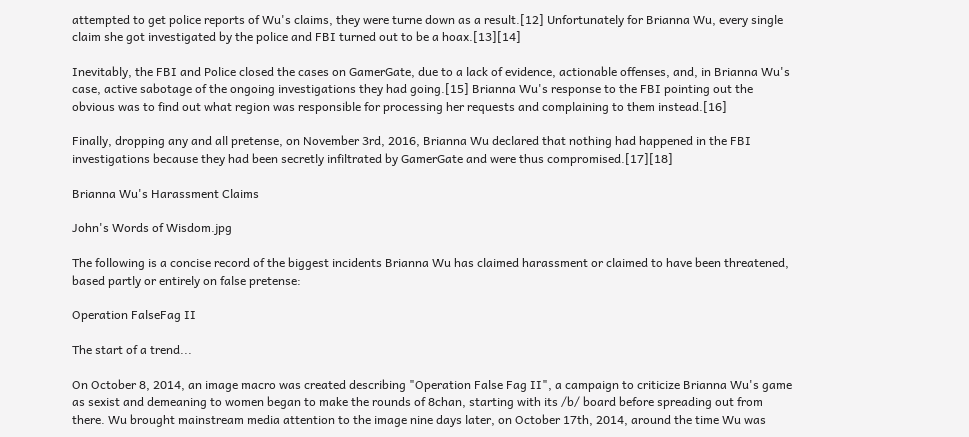attempted to get police reports of Wu's claims, they were turne down as a result.[12] Unfortunately for Brianna Wu, every single claim she got investigated by the police and FBI turned out to be a hoax.[13][14]

Inevitably, the FBI and Police closed the cases on GamerGate, due to a lack of evidence, actionable offenses, and, in Brianna Wu's case, active sabotage of the ongoing investigations they had going.[15] Brianna Wu's response to the FBI pointing out the obvious was to find out what region was responsible for processing her requests and complaining to them instead.[16]

Finally, dropping any and all pretense, on November 3rd, 2016, Brianna Wu declared that nothing had happened in the FBI investigations because they had been secretly infiltrated by GamerGate and were thus compromised.[17][18]

Brianna Wu's Harassment Claims

John's Words of Wisdom.jpg

The following is a concise record of the biggest incidents Brianna Wu has claimed harassment or claimed to have been threatened, based partly or entirely on false pretense:

Operation FalseFag II

The start of a trend...

On October 8, 2014, an image macro was created describing "Operation False Fag II", a campaign to criticize Brianna Wu's game as sexist and demeaning to women began to make the rounds of 8chan, starting with its /b/ board before spreading out from there. Wu brought mainstream media attention to the image nine days later, on October 17th, 2014, around the time Wu was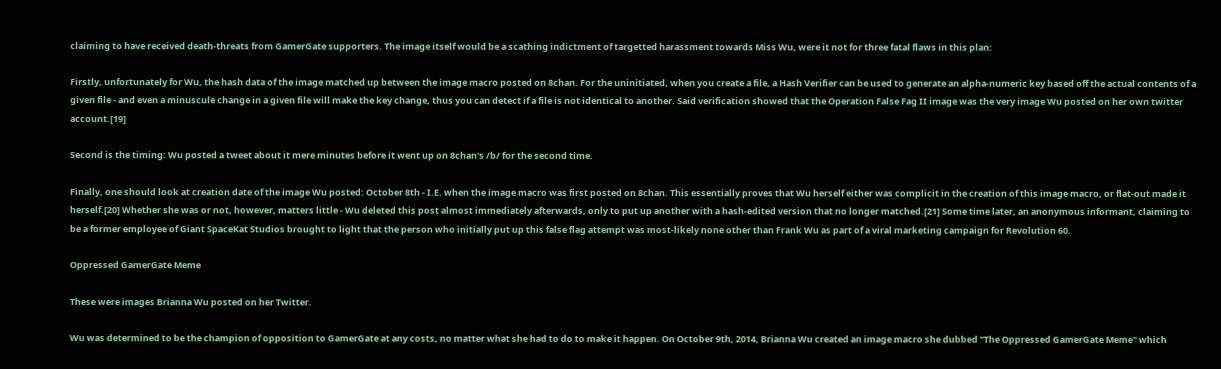claiming to have received death-threats from GamerGate supporters. The image itself would be a scathing indictment of targetted harassment towards Miss Wu, were it not for three fatal flaws in this plan:

Firstly, unfortunately for Wu, the hash data of the image matched up between the image macro posted on 8chan. For the uninitiated, when you create a file, a Hash Verifier can be used to generate an alpha-numeric key based off the actual contents of a given file - and even a minuscule change in a given file will make the key change, thus you can detect if a file is not identical to another. Said verification showed that the Operation False Fag II image was the very image Wu posted on her own twitter account.[19]

Second is the timing: Wu posted a tweet about it mere minutes before it went up on 8chan's /b/ for the second time.

Finally, one should look at creation date of the image Wu posted: October 8th - I.E. when the image macro was first posted on 8chan. This essentially proves that Wu herself either was complicit in the creation of this image macro, or flat-out made it herself.[20] Whether she was or not, however, matters little - Wu deleted this post almost immediately afterwards, only to put up another with a hash-edited version that no longer matched.[21] Some time later, an anonymous informant, claiming to be a former employee of Giant SpaceKat Studios brought to light that the person who initially put up this false flag attempt was most-likely none other than Frank Wu as part of a viral marketing campaign for Revolution 60.

Oppressed GamerGate Meme

These were images Brianna Wu posted on her Twitter.

Wu was determined to be the champion of opposition to GamerGate at any costs, no matter what she had to do to make it happen. On October 9th, 2014, Brianna Wu created an image macro she dubbed "The Oppressed GamerGate Meme" which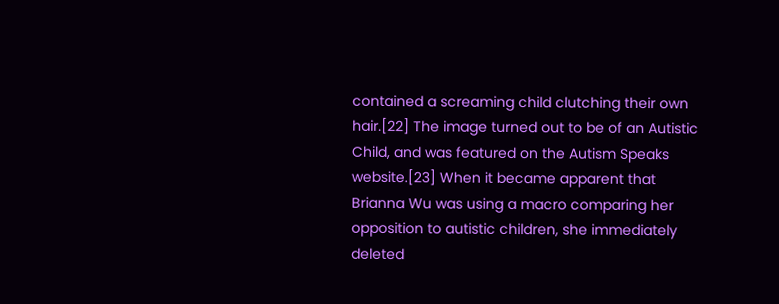contained a screaming child clutching their own hair.[22] The image turned out to be of an Autistic Child, and was featured on the Autism Speaks website.[23] When it became apparent that Brianna Wu was using a macro comparing her opposition to autistic children, she immediately deleted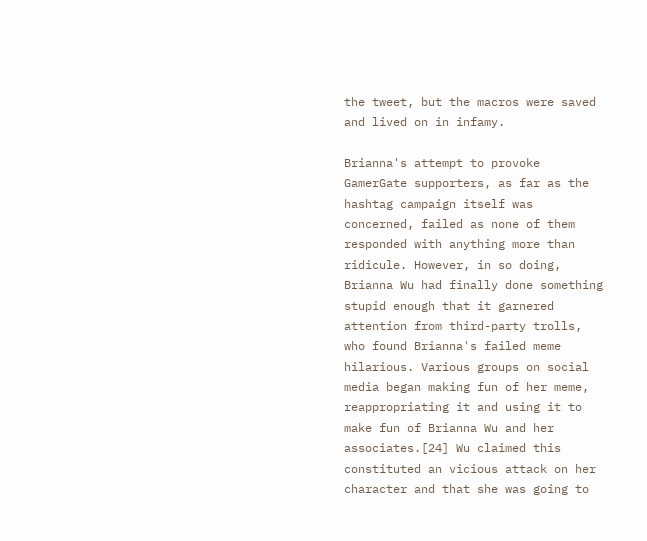the tweet, but the macros were saved and lived on in infamy.

Brianna's attempt to provoke GamerGate supporters, as far as the hashtag campaign itself was concerned, failed as none of them responded with anything more than ridicule. However, in so doing, Brianna Wu had finally done something stupid enough that it garnered attention from third-party trolls, who found Brianna's failed meme hilarious. Various groups on social media began making fun of her meme, reappropriating it and using it to make fun of Brianna Wu and her associates.[24] Wu claimed this constituted an vicious attack on her character and that she was going to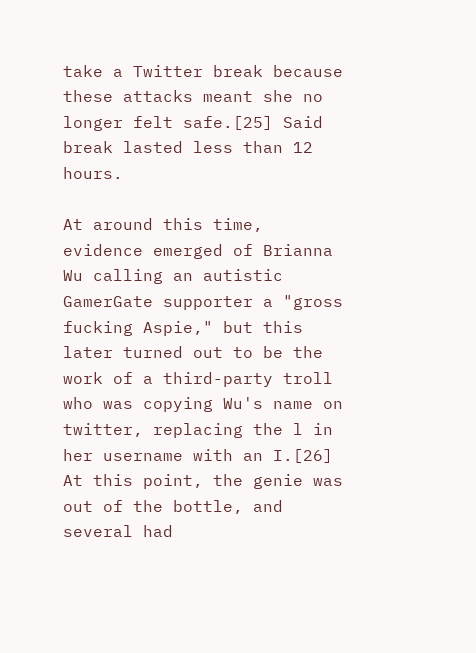take a Twitter break because these attacks meant she no longer felt safe.[25] Said break lasted less than 12 hours.

At around this time, evidence emerged of Brianna Wu calling an autistic GamerGate supporter a "gross fucking Aspie," but this later turned out to be the work of a third-party troll who was copying Wu's name on twitter, replacing the l in her username with an I.[26] At this point, the genie was out of the bottle, and several had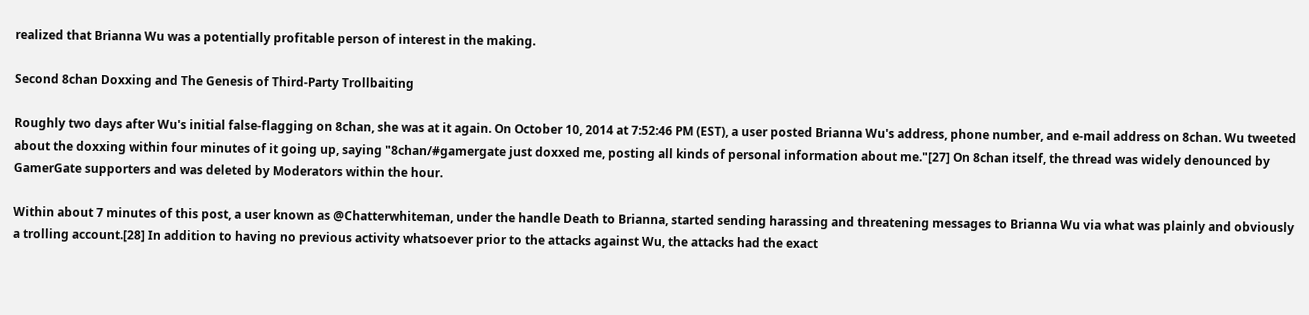realized that Brianna Wu was a potentially profitable person of interest in the making.

Second 8chan Doxxing and The Genesis of Third-Party Trollbaiting

Roughly two days after Wu's initial false-flagging on 8chan, she was at it again. On October 10, 2014 at 7:52:46 PM (EST), a user posted Brianna Wu's address, phone number, and e-mail address on 8chan. Wu tweeted about the doxxing within four minutes of it going up, saying "8chan/#gamergate just doxxed me, posting all kinds of personal information about me."[27] On 8chan itself, the thread was widely denounced by GamerGate supporters and was deleted by Moderators within the hour.

Within about 7 minutes of this post, a user known as @Chatterwhiteman, under the handle Death to Brianna, started sending harassing and threatening messages to Brianna Wu via what was plainly and obviously a trolling account.[28] In addition to having no previous activity whatsoever prior to the attacks against Wu, the attacks had the exact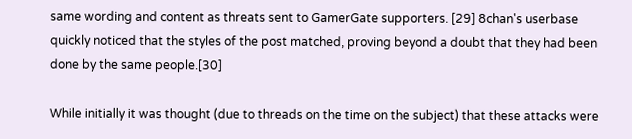same wording and content as threats sent to GamerGate supporters. [29] 8chan's userbase quickly noticed that the styles of the post matched, proving beyond a doubt that they had been done by the same people.[30]

While initially it was thought (due to threads on the time on the subject) that these attacks were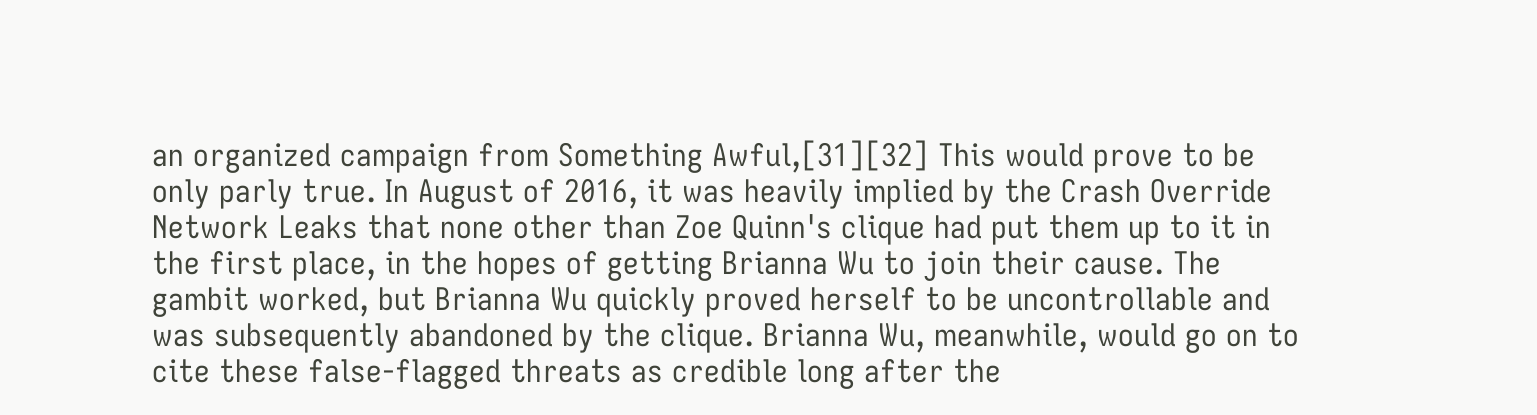an organized campaign from Something Awful,[31][32] This would prove to be only parly true. In August of 2016, it was heavily implied by the Crash Override Network Leaks that none other than Zoe Quinn's clique had put them up to it in the first place, in the hopes of getting Brianna Wu to join their cause. The gambit worked, but Brianna Wu quickly proved herself to be uncontrollable and was subsequently abandoned by the clique. Brianna Wu, meanwhile, would go on to cite these false-flagged threats as credible long after the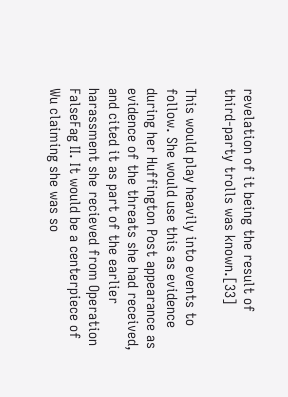revelation of it being the result of third-party trolls was known.[33]

This would play heavily into events to follow. She would use this as evidence during her Huffington Post appearance as evidence of the threats she had received, and cited it as part of the earlier harassment she recieved from Operation FalseFag II. It would be a centerpiece of Wu claiming she was so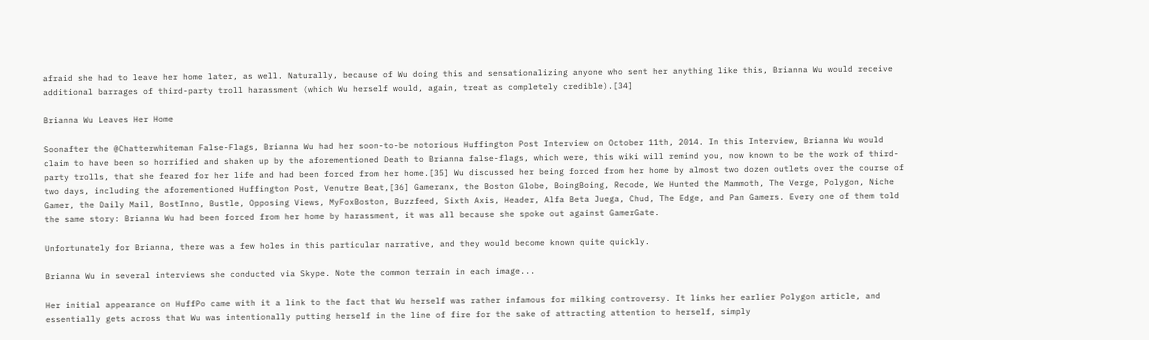afraid she had to leave her home later, as well. Naturally, because of Wu doing this and sensationalizing anyone who sent her anything like this, Brianna Wu would receive additional barrages of third-party troll harassment (which Wu herself would, again, treat as completely credible).[34]

Brianna Wu Leaves Her Home

Soonafter the @Chatterwhiteman False-Flags, Brianna Wu had her soon-to-be notorious Huffington Post Interview on October 11th, 2014. In this Interview, Brianna Wu would claim to have been so horrified and shaken up by the aforementioned Death to Brianna false-flags, which were, this wiki will remind you, now known to be the work of third-party trolls, that she feared for her life and had been forced from her home.[35] Wu discussed her being forced from her home by almost two dozen outlets over the course of two days, including the aforementioned Huffington Post, Venutre Beat,[36] Gameranx, the Boston Globe, BoingBoing, Recode, We Hunted the Mammoth, The Verge, Polygon, Niche Gamer, the Daily Mail, BostInno, Bustle, Opposing Views, MyFoxBoston, Buzzfeed, Sixth Axis, Header, Alfa Beta Juega, Chud, The Edge, and Pan Gamers. Every one of them told the same story: Brianna Wu had been forced from her home by harassment, it was all because she spoke out against GamerGate.

Unfortunately for Brianna, there was a few holes in this particular narrative, and they would become known quite quickly.

Brianna Wu in several interviews she conducted via Skype. Note the common terrain in each image...

Her initial appearance on HuffPo came with it a link to the fact that Wu herself was rather infamous for milking controversy. It links her earlier Polygon article, and essentially gets across that Wu was intentionally putting herself in the line of fire for the sake of attracting attention to herself, simply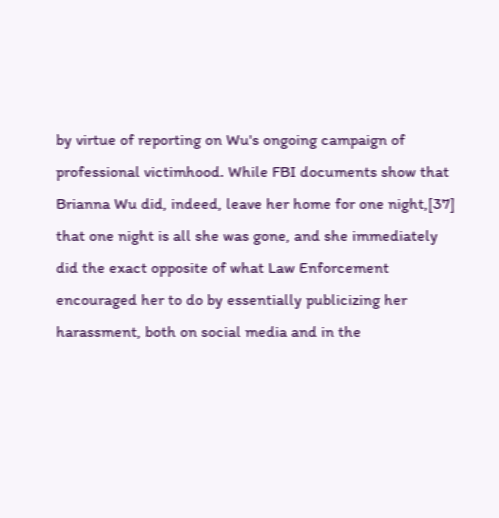by virtue of reporting on Wu's ongoing campaign of professional victimhood. While FBI documents show that Brianna Wu did, indeed, leave her home for one night,[37] that one night is all she was gone, and she immediately did the exact opposite of what Law Enforcement encouraged her to do by essentially publicizing her harassment, both on social media and in the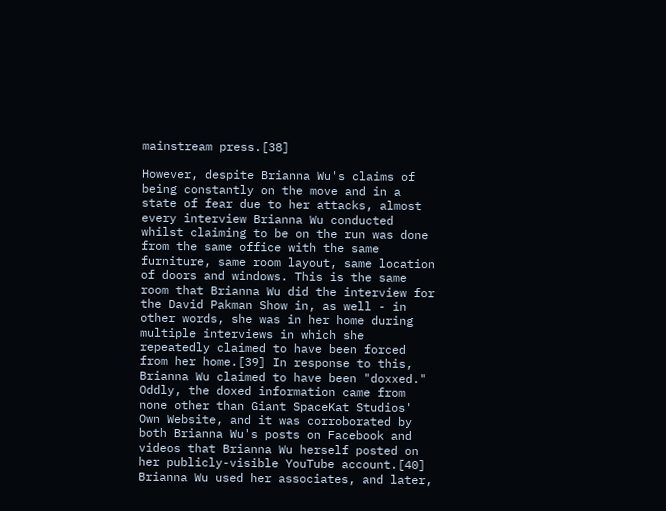mainstream press.[38]

However, despite Brianna Wu's claims of being constantly on the move and in a state of fear due to her attacks, almost every interview Brianna Wu conducted whilst claiming to be on the run was done from the same office with the same furniture, same room layout, same location of doors and windows. This is the same room that Brianna Wu did the interview for the David Pakman Show in, as well - in other words, she was in her home during multiple interviews in which she repeatedly claimed to have been forced from her home.[39] In response to this, Brianna Wu claimed to have been "doxxed." Oddly, the doxed information came from none other than Giant SpaceKat Studios' Own Website, and it was corroborated by both Brianna Wu's posts on Facebook and videos that Brianna Wu herself posted on her publicly-visible YouTube account.[40] Brianna Wu used her associates, and later,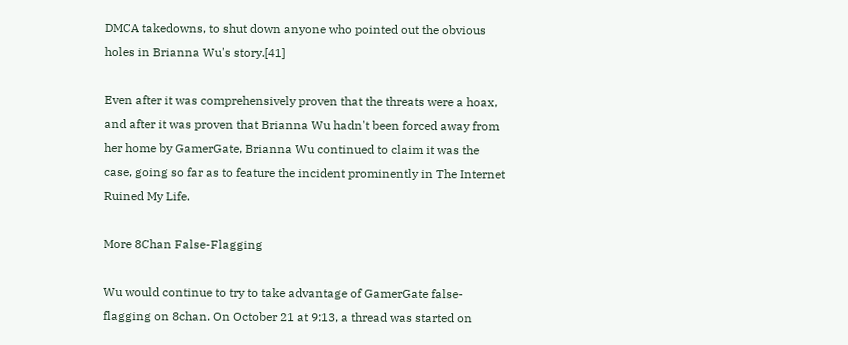DMCA takedowns, to shut down anyone who pointed out the obvious holes in Brianna Wu's story.[41]

Even after it was comprehensively proven that the threats were a hoax, and after it was proven that Brianna Wu hadn't been forced away from her home by GamerGate, Brianna Wu continued to claim it was the case, going so far as to feature the incident prominently in The Internet Ruined My Life.

More 8Chan False-Flagging

Wu would continue to try to take advantage of GamerGate false-flagging on 8chan. On October 21 at 9:13, a thread was started on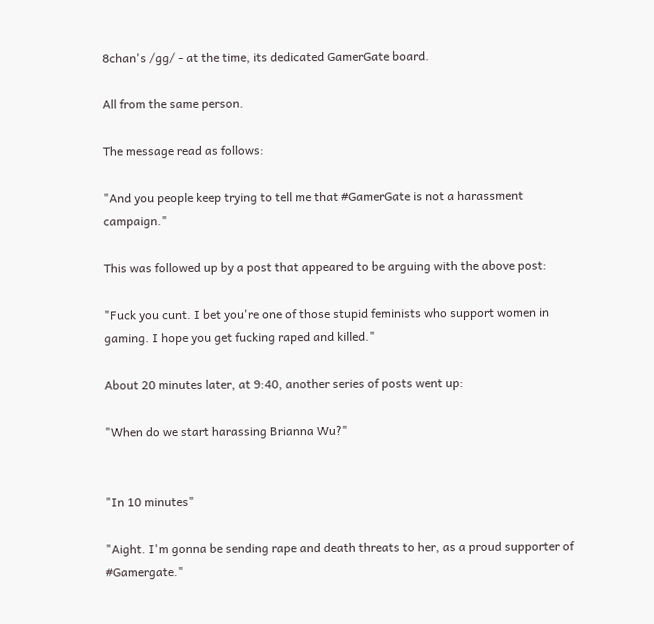8chan's /gg/ - at the time, its dedicated GamerGate board.

All from the same person.

The message read as follows:

"And you people keep trying to tell me that #GamerGate is not a harassment campaign."

This was followed up by a post that appeared to be arguing with the above post:

"Fuck you cunt. I bet you're one of those stupid feminists who support women in gaming. I hope you get fucking raped and killed."

About 20 minutes later, at 9:40, another series of posts went up:

"When do we start harassing Brianna Wu?"


"In 10 minutes"

"Aight. I'm gonna be sending rape and death threats to her, as a proud supporter of #Gamergate."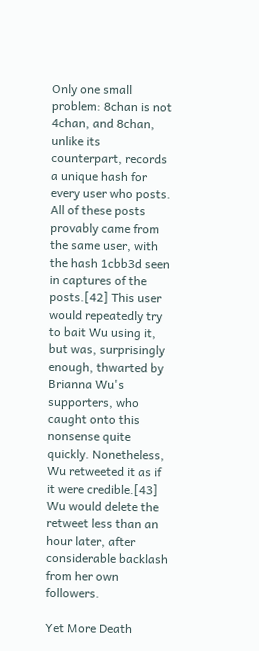Only one small problem: 8chan is not 4chan, and 8chan, unlike its counterpart, records a unique hash for every user who posts. All of these posts provably came from the same user, with the hash 1cbb3d seen in captures of the posts.[42] This user would repeatedly try to bait Wu using it, but was, surprisingly enough, thwarted by Brianna Wu's supporters, who caught onto this nonsense quite quickly. Nonetheless, Wu retweeted it as if it were credible.[43] Wu would delete the retweet less than an hour later, after considerable backlash from her own followers.

Yet More Death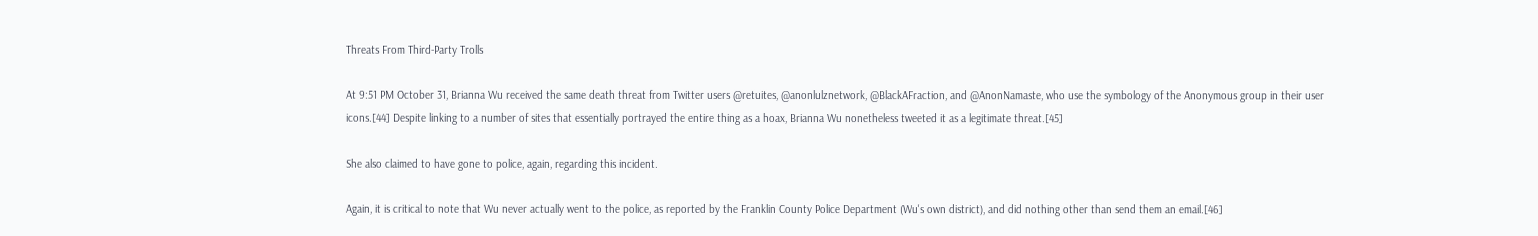Threats From Third-Party Trolls

At 9:51 PM October 31, Brianna Wu received the same death threat from Twitter users @retuites, @anonlulznetwork, @BlackAFraction, and @AnonNamaste, who use the symbology of the Anonymous group in their user icons.[44] Despite linking to a number of sites that essentially portrayed the entire thing as a hoax, Brianna Wu nonetheless tweeted it as a legitimate threat.[45]

She also claimed to have gone to police, again, regarding this incident.

Again, it is critical to note that Wu never actually went to the police, as reported by the Franklin County Police Department (Wu's own district), and did nothing other than send them an email.[46]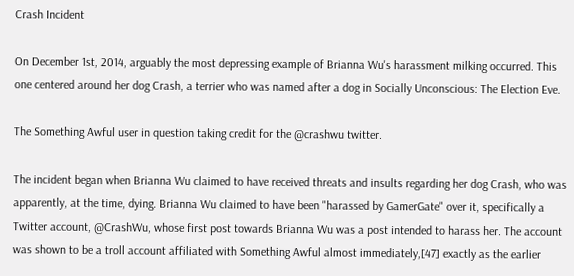Crash Incident

On December 1st, 2014, arguably the most depressing example of Brianna Wu's harassment milking occurred. This one centered around her dog Crash, a terrier who was named after a dog in Socially Unconscious: The Election Eve.

The Something Awful user in question taking credit for the @crashwu twitter.

The incident began when Brianna Wu claimed to have received threats and insults regarding her dog Crash, who was apparently, at the time, dying. Brianna Wu claimed to have been "harassed by GamerGate" over it, specifically a Twitter account, @CrashWu, whose first post towards Brianna Wu was a post intended to harass her. The account was shown to be a troll account affiliated with Something Awful almost immediately,[47] exactly as the earlier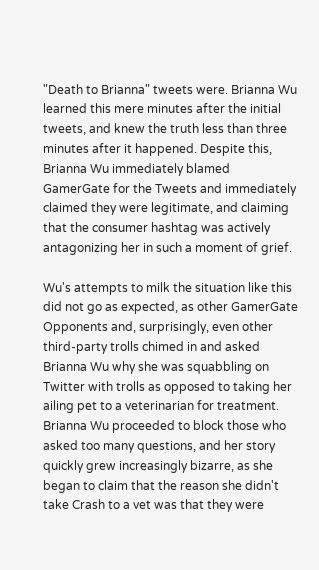"Death to Brianna" tweets were. Brianna Wu learned this mere minutes after the initial tweets, and knew the truth less than three minutes after it happened. Despite this, Brianna Wu immediately blamed GamerGate for the Tweets and immediately claimed they were legitimate, and claiming that the consumer hashtag was actively antagonizing her in such a moment of grief.

Wu's attempts to milk the situation like this did not go as expected, as other GamerGate Opponents and, surprisingly, even other third-party trolls chimed in and asked Brianna Wu why she was squabbling on Twitter with trolls as opposed to taking her ailing pet to a veterinarian for treatment. Brianna Wu proceeded to block those who asked too many questions, and her story quickly grew increasingly bizarre, as she began to claim that the reason she didn't take Crash to a vet was that they were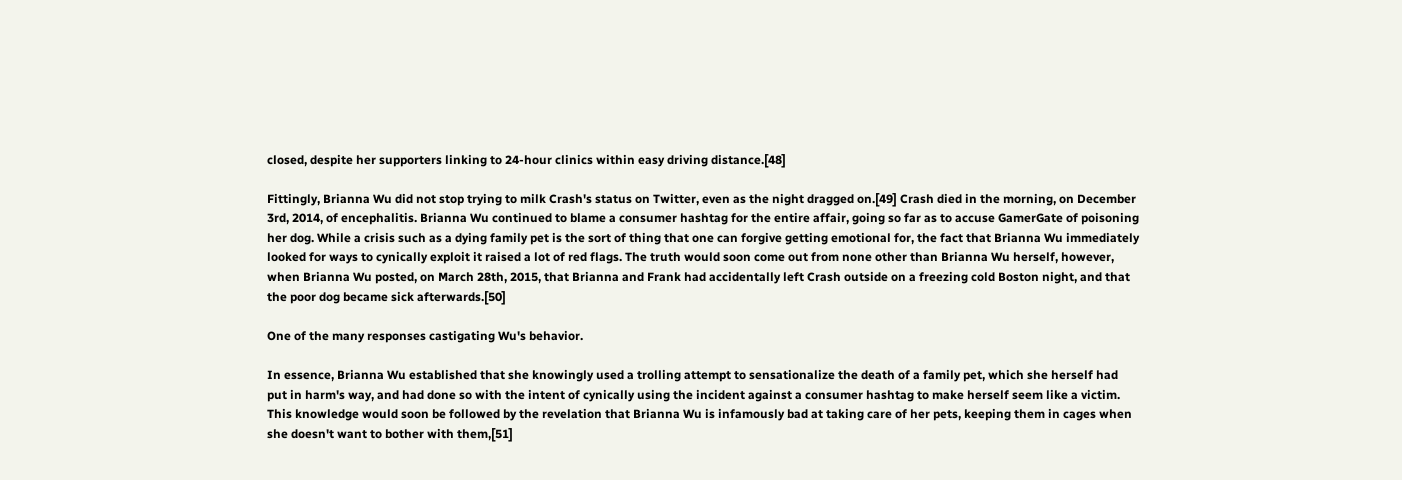closed, despite her supporters linking to 24-hour clinics within easy driving distance.[48]

Fittingly, Brianna Wu did not stop trying to milk Crash's status on Twitter, even as the night dragged on.[49] Crash died in the morning, on December 3rd, 2014, of encephalitis. Brianna Wu continued to blame a consumer hashtag for the entire affair, going so far as to accuse GamerGate of poisoning her dog. While a crisis such as a dying family pet is the sort of thing that one can forgive getting emotional for, the fact that Brianna Wu immediately looked for ways to cynically exploit it raised a lot of red flags. The truth would soon come out from none other than Brianna Wu herself, however, when Brianna Wu posted, on March 28th, 2015, that Brianna and Frank had accidentally left Crash outside on a freezing cold Boston night, and that the poor dog became sick afterwards.[50]

One of the many responses castigating Wu's behavior.

In essence, Brianna Wu established that she knowingly used a trolling attempt to sensationalize the death of a family pet, which she herself had put in harm's way, and had done so with the intent of cynically using the incident against a consumer hashtag to make herself seem like a victim. This knowledge would soon be followed by the revelation that Brianna Wu is infamously bad at taking care of her pets, keeping them in cages when she doesn't want to bother with them,[51]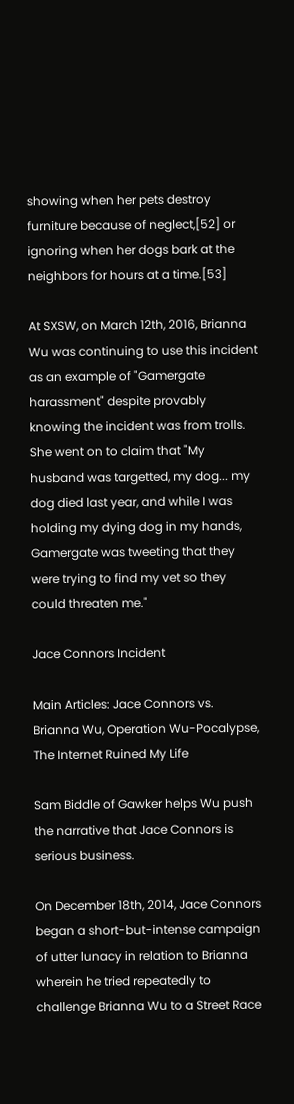showing when her pets destroy furniture because of neglect,[52] or ignoring when her dogs bark at the neighbors for hours at a time.[53]

At SXSW, on March 12th, 2016, Brianna Wu was continuing to use this incident as an example of "Gamergate harassment" despite provably knowing the incident was from trolls. She went on to claim that "My husband was targetted, my dog... my dog died last year, and while I was holding my dying dog in my hands, Gamergate was tweeting that they were trying to find my vet so they could threaten me."

Jace Connors Incident

Main Articles: Jace Connors vs. Brianna Wu, Operation Wu-Pocalypse, The Internet Ruined My Life

Sam Biddle of Gawker helps Wu push the narrative that Jace Connors is serious business.

On December 18th, 2014, Jace Connors began a short-but-intense campaign of utter lunacy in relation to Brianna wherein he tried repeatedly to challenge Brianna Wu to a Street Race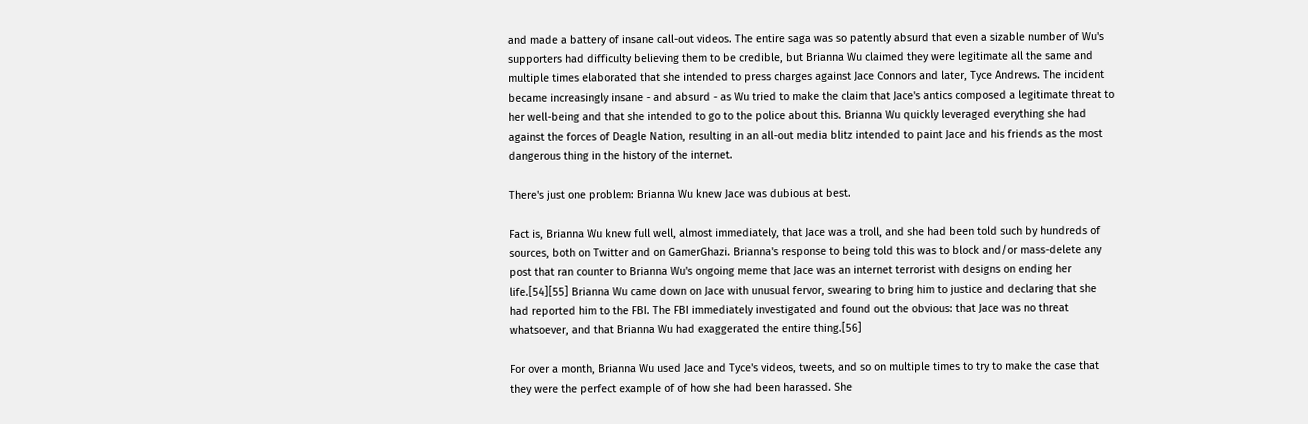and made a battery of insane call-out videos. The entire saga was so patently absurd that even a sizable number of Wu's supporters had difficulty believing them to be credible, but Brianna Wu claimed they were legitimate all the same and multiple times elaborated that she intended to press charges against Jace Connors and later, Tyce Andrews. The incident became increasingly insane - and absurd - as Wu tried to make the claim that Jace's antics composed a legitimate threat to her well-being and that she intended to go to the police about this. Brianna Wu quickly leveraged everything she had against the forces of Deagle Nation, resulting in an all-out media blitz intended to paint Jace and his friends as the most dangerous thing in the history of the internet.

There's just one problem: Brianna Wu knew Jace was dubious at best.

Fact is, Brianna Wu knew full well, almost immediately, that Jace was a troll, and she had been told such by hundreds of sources, both on Twitter and on GamerGhazi. Brianna's response to being told this was to block and/or mass-delete any post that ran counter to Brianna Wu's ongoing meme that Jace was an internet terrorist with designs on ending her life.[54][55] Brianna Wu came down on Jace with unusual fervor, swearing to bring him to justice and declaring that she had reported him to the FBI. The FBI immediately investigated and found out the obvious: that Jace was no threat whatsoever, and that Brianna Wu had exaggerated the entire thing.[56]

For over a month, Brianna Wu used Jace and Tyce's videos, tweets, and so on multiple times to try to make the case that they were the perfect example of of how she had been harassed. She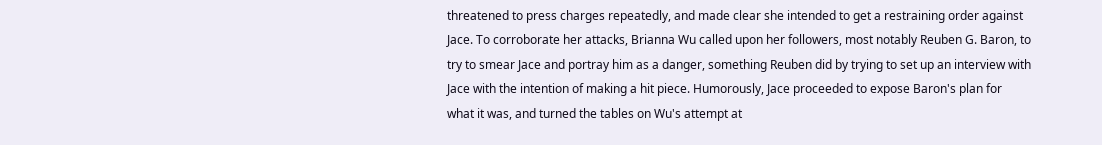threatened to press charges repeatedly, and made clear she intended to get a restraining order against Jace. To corroborate her attacks, Brianna Wu called upon her followers, most notably Reuben G. Baron, to try to smear Jace and portray him as a danger, something Reuben did by trying to set up an interview with Jace with the intention of making a hit piece. Humorously, Jace proceeded to expose Baron's plan for what it was, and turned the tables on Wu's attempt at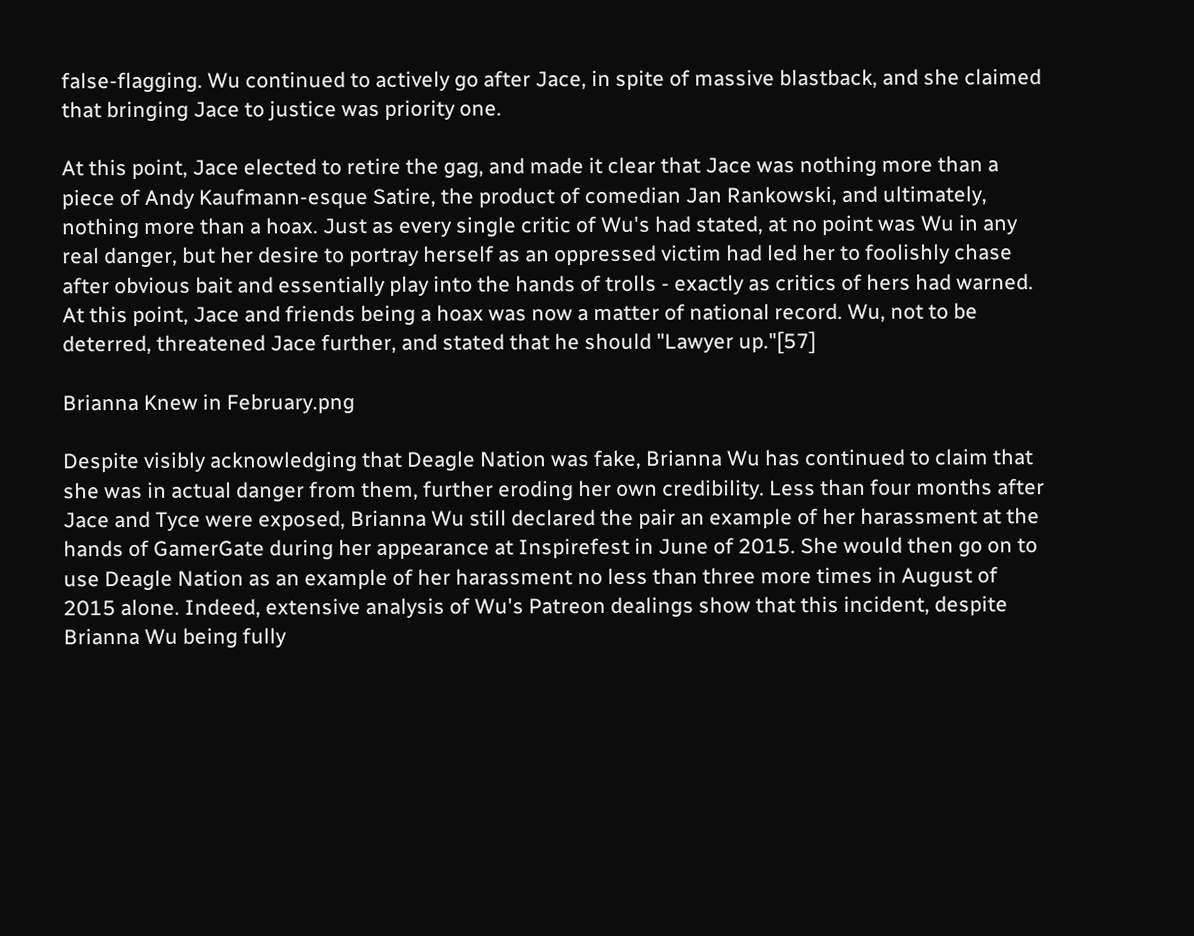false-flagging. Wu continued to actively go after Jace, in spite of massive blastback, and she claimed that bringing Jace to justice was priority one.

At this point, Jace elected to retire the gag, and made it clear that Jace was nothing more than a piece of Andy Kaufmann-esque Satire, the product of comedian Jan Rankowski, and ultimately, nothing more than a hoax. Just as every single critic of Wu's had stated, at no point was Wu in any real danger, but her desire to portray herself as an oppressed victim had led her to foolishly chase after obvious bait and essentially play into the hands of trolls - exactly as critics of hers had warned. At this point, Jace and friends being a hoax was now a matter of national record. Wu, not to be deterred, threatened Jace further, and stated that he should "Lawyer up."[57]

Brianna Knew in February.png

Despite visibly acknowledging that Deagle Nation was fake, Brianna Wu has continued to claim that she was in actual danger from them, further eroding her own credibility. Less than four months after Jace and Tyce were exposed, Brianna Wu still declared the pair an example of her harassment at the hands of GamerGate during her appearance at Inspirefest in June of 2015. She would then go on to use Deagle Nation as an example of her harassment no less than three more times in August of 2015 alone. Indeed, extensive analysis of Wu's Patreon dealings show that this incident, despite Brianna Wu being fully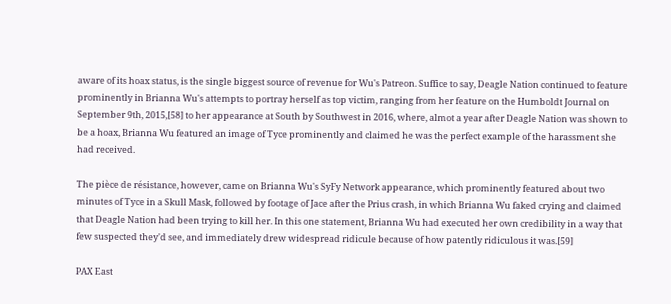aware of its hoax status, is the single biggest source of revenue for Wu's Patreon. Suffice to say, Deagle Nation continued to feature prominently in Brianna Wu's attempts to portray herself as top victim, ranging from her feature on the Humboldt Journal on September 9th, 2015,[58] to her appearance at South by Southwest in 2016, where, almot a year after Deagle Nation was shown to be a hoax, Brianna Wu featured an image of Tyce prominently and claimed he was the perfect example of the harassment she had received.

The pièce de résistance, however, came on Brianna Wu's SyFy Network appearance, which prominently featured about two minutes of Tyce in a Skull Mask, followed by footage of Jace after the Prius crash, in which Brianna Wu faked crying and claimed that Deagle Nation had been trying to kill her. In this one statement, Brianna Wu had executed her own credibility in a way that few suspected they'd see, and immediately drew widespread ridicule because of how patently ridiculous it was.[59]

PAX East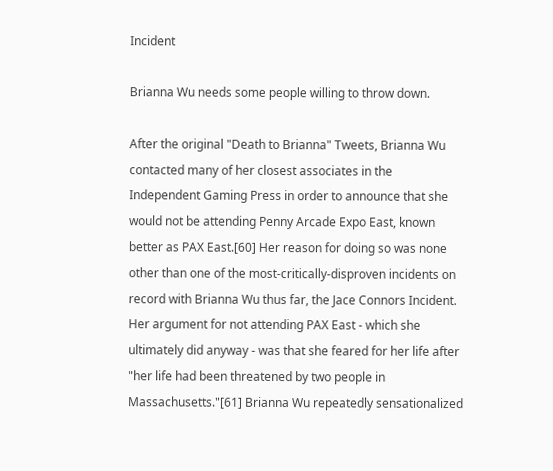Incident

Brianna Wu needs some people willing to throw down.

After the original "Death to Brianna" Tweets, Brianna Wu contacted many of her closest associates in the Independent Gaming Press in order to announce that she would not be attending Penny Arcade Expo East, known better as PAX East.[60] Her reason for doing so was none other than one of the most-critically-disproven incidents on record with Brianna Wu thus far, the Jace Connors Incident. Her argument for not attending PAX East - which she ultimately did anyway - was that she feared for her life after "her life had been threatened by two people in Massachusetts."[61] Brianna Wu repeatedly sensationalized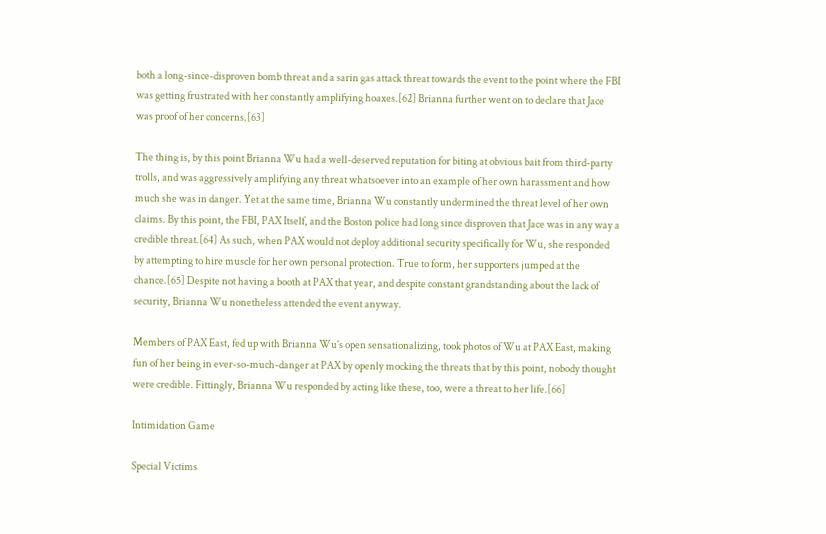both a long-since-disproven bomb threat and a sarin gas attack threat towards the event to the point where the FBI was getting frustrated with her constantly amplifying hoaxes.[62] Brianna further went on to declare that Jace was proof of her concerns.[63]

The thing is, by this point Brianna Wu had a well-deserved reputation for biting at obvious bait from third-party trolls, and was aggressively amplifying any threat whatsoever into an example of her own harassment and how much she was in danger. Yet at the same time, Brianna Wu constantly undermined the threat level of her own claims. By this point, the FBI, PAX Itself, and the Boston police had long since disproven that Jace was in any way a credible threat.[64] As such, when PAX would not deploy additional security specifically for Wu, she responded by attempting to hire muscle for her own personal protection. True to form, her supporters jumped at the chance.[65] Despite not having a booth at PAX that year, and despite constant grandstanding about the lack of security, Brianna Wu nonetheless attended the event anyway.

Members of PAX East, fed up with Brianna Wu's open sensationalizing, took photos of Wu at PAX East, making fun of her being in ever-so-much-danger at PAX by openly mocking the threats that by this point, nobody thought were credible. Fittingly, Brianna Wu responded by acting like these, too, were a threat to her life.[66]

Intimidation Game

Special Victims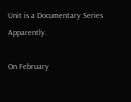Unit is a Documentary Series Apparently.

On February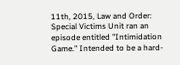11th, 2015, Law and Order: Special Victims Unit ran an episode entitled "Intimidation Game." Intended to be a hard-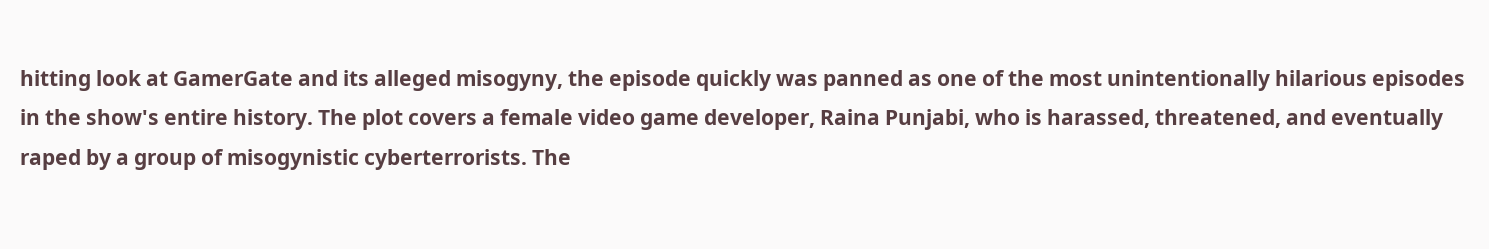hitting look at GamerGate and its alleged misogyny, the episode quickly was panned as one of the most unintentionally hilarious episodes in the show's entire history. The plot covers a female video game developer, Raina Punjabi, who is harassed, threatened, and eventually raped by a group of misogynistic cyberterrorists. The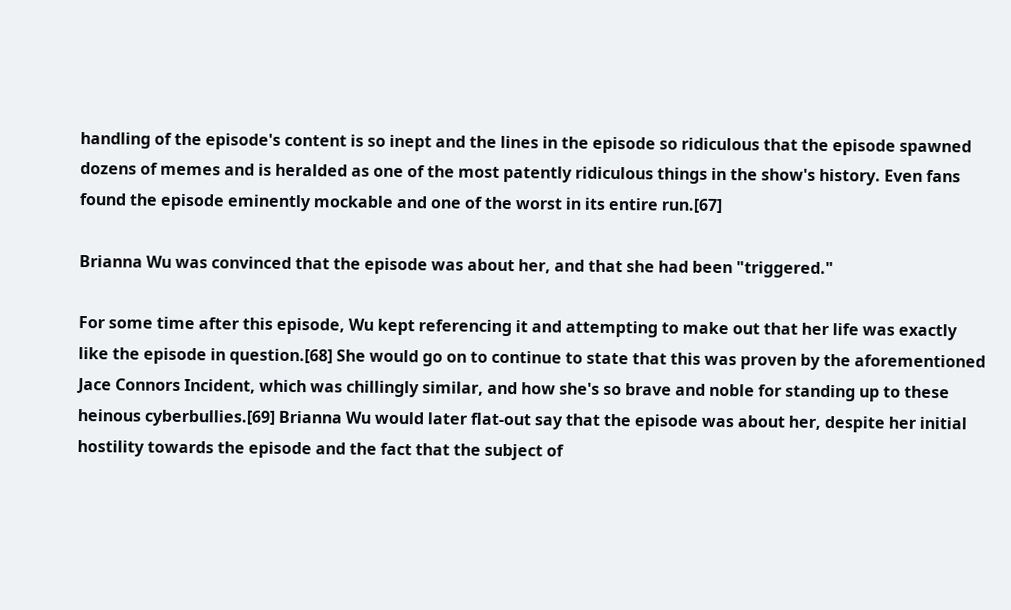handling of the episode's content is so inept and the lines in the episode so ridiculous that the episode spawned dozens of memes and is heralded as one of the most patently ridiculous things in the show's history. Even fans found the episode eminently mockable and one of the worst in its entire run.[67]

Brianna Wu was convinced that the episode was about her, and that she had been "triggered."

For some time after this episode, Wu kept referencing it and attempting to make out that her life was exactly like the episode in question.[68] She would go on to continue to state that this was proven by the aforementioned Jace Connors Incident, which was chillingly similar, and how she's so brave and noble for standing up to these heinous cyberbullies.[69] Brianna Wu would later flat-out say that the episode was about her, despite her initial hostility towards the episode and the fact that the subject of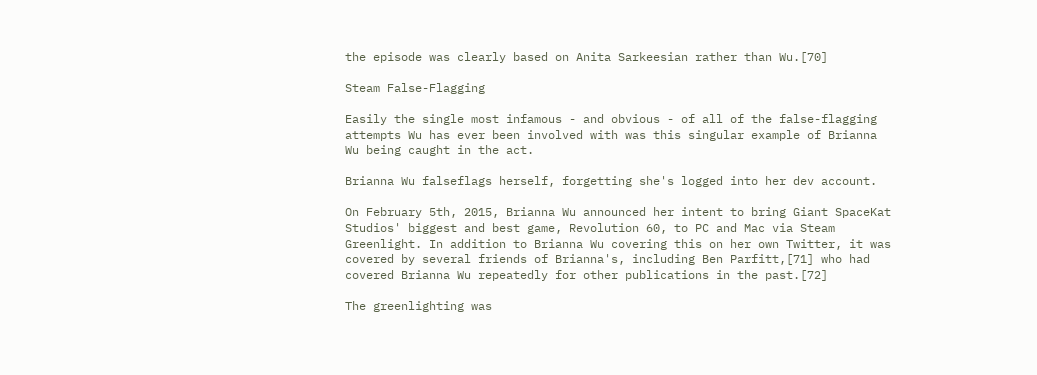the episode was clearly based on Anita Sarkeesian rather than Wu.[70]

Steam False-Flagging

Easily the single most infamous - and obvious - of all of the false-flagging attempts Wu has ever been involved with was this singular example of Brianna Wu being caught in the act.

Brianna Wu falseflags herself, forgetting she's logged into her dev account.

On February 5th, 2015, Brianna Wu announced her intent to bring Giant SpaceKat Studios' biggest and best game, Revolution 60, to PC and Mac via Steam Greenlight. In addition to Brianna Wu covering this on her own Twitter, it was covered by several friends of Brianna's, including Ben Parfitt,[71] who had covered Brianna Wu repeatedly for other publications in the past.[72]

The greenlighting was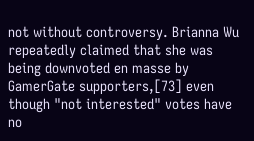not without controversy. Brianna Wu repeatedly claimed that she was being downvoted en masse by GamerGate supporters,[73] even though "not interested" votes have no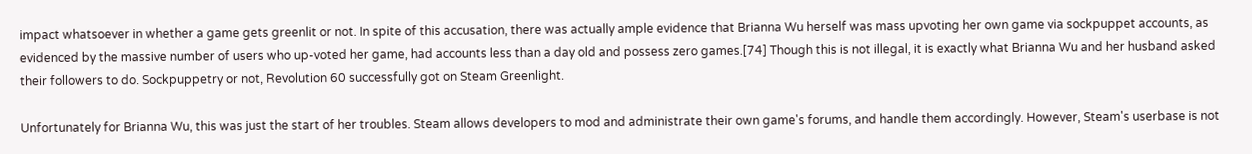impact whatsoever in whether a game gets greenlit or not. In spite of this accusation, there was actually ample evidence that Brianna Wu herself was mass upvoting her own game via sockpuppet accounts, as evidenced by the massive number of users who up-voted her game, had accounts less than a day old and possess zero games.[74] Though this is not illegal, it is exactly what Brianna Wu and her husband asked their followers to do. Sockpuppetry or not, Revolution 60 successfully got on Steam Greenlight.

Unfortunately for Brianna Wu, this was just the start of her troubles. Steam allows developers to mod and administrate their own game's forums, and handle them accordingly. However, Steam's userbase is not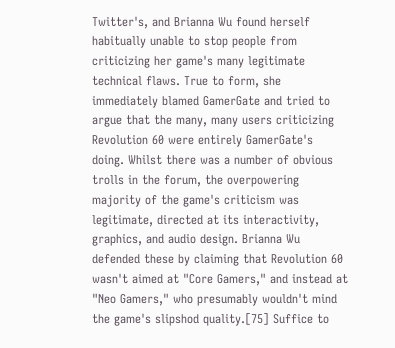Twitter's, and Brianna Wu found herself habitually unable to stop people from criticizing her game's many legitimate technical flaws. True to form, she immediately blamed GamerGate and tried to argue that the many, many users criticizing Revolution 60 were entirely GamerGate's doing. Whilst there was a number of obvious trolls in the forum, the overpowering majority of the game's criticism was legitimate, directed at its interactivity, graphics, and audio design. Brianna Wu defended these by claiming that Revolution 60 wasn't aimed at "Core Gamers," and instead at "Neo Gamers," who presumably wouldn't mind the game's slipshod quality.[75] Suffice to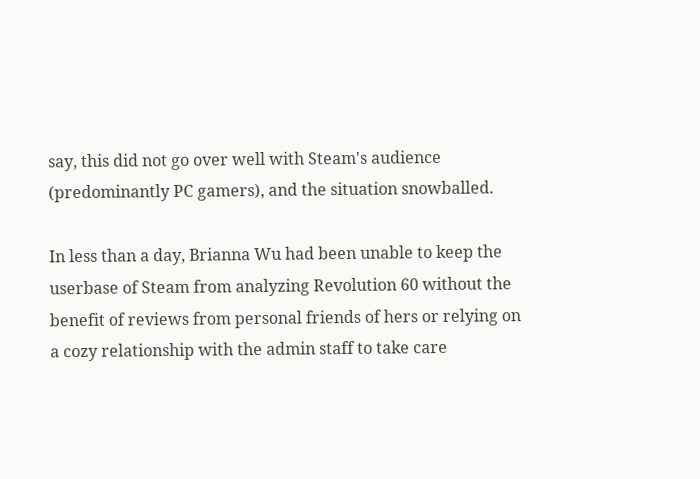say, this did not go over well with Steam's audience (predominantly PC gamers), and the situation snowballed.

In less than a day, Brianna Wu had been unable to keep the userbase of Steam from analyzing Revolution 60 without the benefit of reviews from personal friends of hers or relying on a cozy relationship with the admin staff to take care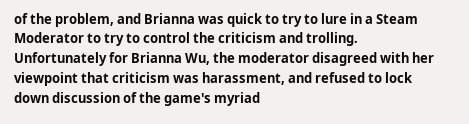of the problem, and Brianna was quick to try to lure in a Steam Moderator to try to control the criticism and trolling. Unfortunately for Brianna Wu, the moderator disagreed with her viewpoint that criticism was harassment, and refused to lock down discussion of the game's myriad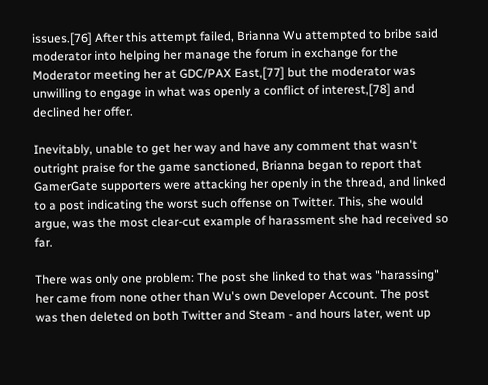issues.[76] After this attempt failed, Brianna Wu attempted to bribe said moderator into helping her manage the forum in exchange for the Moderator meeting her at GDC/PAX East,[77] but the moderator was unwilling to engage in what was openly a conflict of interest,[78] and declined her offer.

Inevitably, unable to get her way and have any comment that wasn't outright praise for the game sanctioned, Brianna began to report that GamerGate supporters were attacking her openly in the thread, and linked to a post indicating the worst such offense on Twitter. This, she would argue, was the most clear-cut example of harassment she had received so far.

There was only one problem: The post she linked to that was "harassing" her came from none other than Wu's own Developer Account. The post was then deleted on both Twitter and Steam - and hours later, went up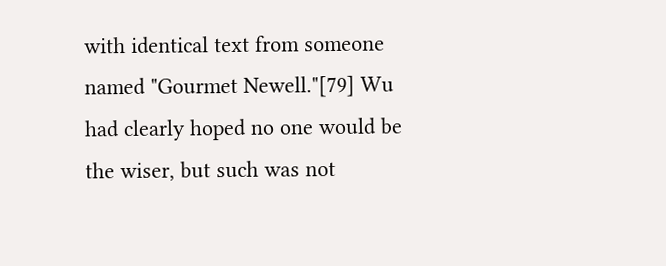with identical text from someone named "Gourmet Newell."[79] Wu had clearly hoped no one would be the wiser, but such was not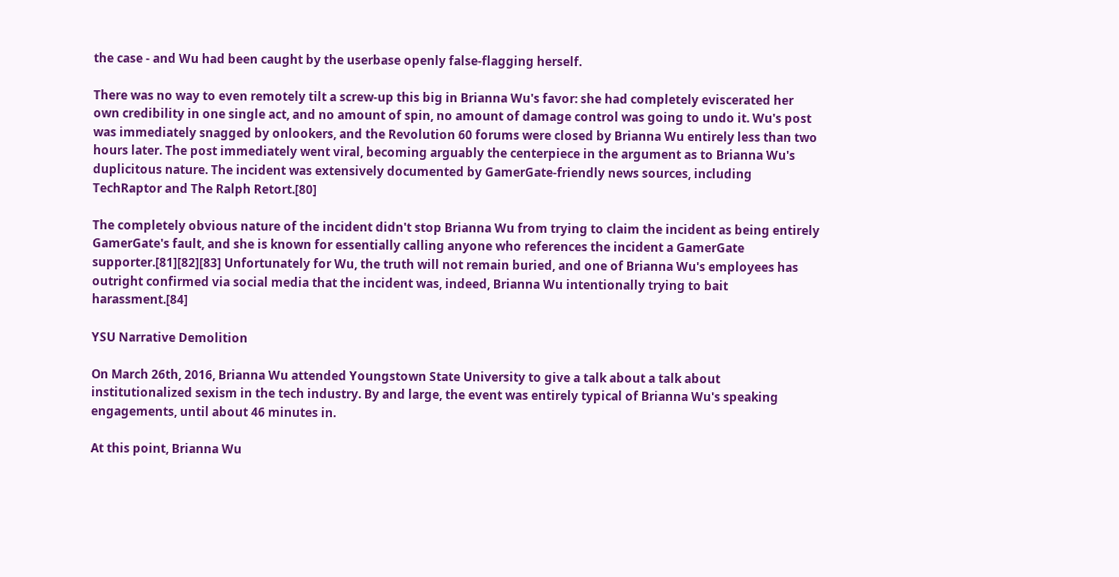the case - and Wu had been caught by the userbase openly false-flagging herself.

There was no way to even remotely tilt a screw-up this big in Brianna Wu's favor: she had completely eviscerated her own credibility in one single act, and no amount of spin, no amount of damage control was going to undo it. Wu's post was immediately snagged by onlookers, and the Revolution 60 forums were closed by Brianna Wu entirely less than two hours later. The post immediately went viral, becoming arguably the centerpiece in the argument as to Brianna Wu's duplicitous nature. The incident was extensively documented by GamerGate-friendly news sources, including TechRaptor and The Ralph Retort.[80]

The completely obvious nature of the incident didn't stop Brianna Wu from trying to claim the incident as being entirely GamerGate's fault, and she is known for essentially calling anyone who references the incident a GamerGate supporter.[81][82][83] Unfortunately for Wu, the truth will not remain buried, and one of Brianna Wu's employees has outright confirmed via social media that the incident was, indeed, Brianna Wu intentionally trying to bait harassment.[84]

YSU Narrative Demolition

On March 26th, 2016, Brianna Wu attended Youngstown State University to give a talk about a talk about institutionalized sexism in the tech industry. By and large, the event was entirely typical of Brianna Wu's speaking engagements, until about 46 minutes in.

At this point, Brianna Wu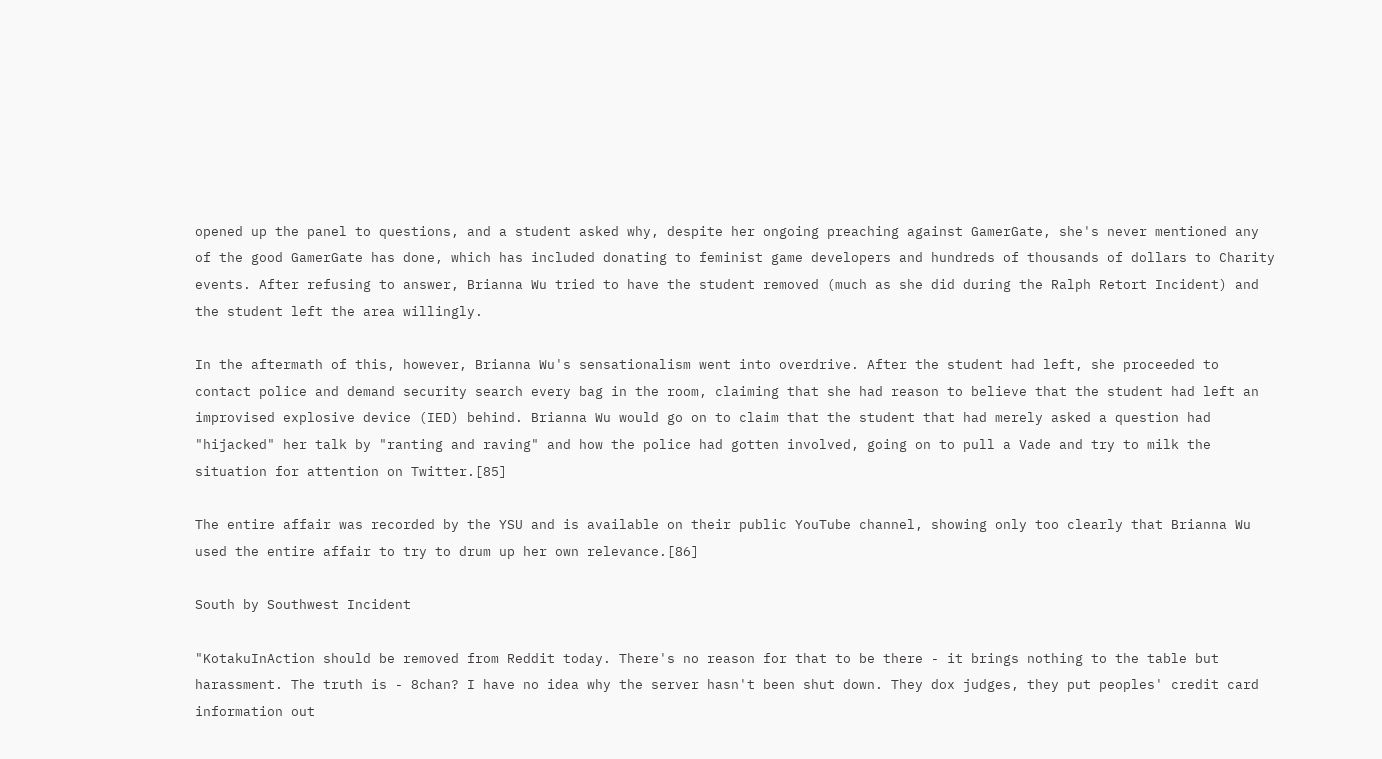opened up the panel to questions, and a student asked why, despite her ongoing preaching against GamerGate, she's never mentioned any of the good GamerGate has done, which has included donating to feminist game developers and hundreds of thousands of dollars to Charity events. After refusing to answer, Brianna Wu tried to have the student removed (much as she did during the Ralph Retort Incident) and the student left the area willingly.

In the aftermath of this, however, Brianna Wu's sensationalism went into overdrive. After the student had left, she proceeded to contact police and demand security search every bag in the room, claiming that she had reason to believe that the student had left an improvised explosive device (IED) behind. Brianna Wu would go on to claim that the student that had merely asked a question had "hijacked" her talk by "ranting and raving" and how the police had gotten involved, going on to pull a Vade and try to milk the situation for attention on Twitter.[85]

The entire affair was recorded by the YSU and is available on their public YouTube channel, showing only too clearly that Brianna Wu used the entire affair to try to drum up her own relevance.[86]

South by Southwest Incident

"KotakuInAction should be removed from Reddit today. There's no reason for that to be there - it brings nothing to the table but harassment. The truth is - 8chan? I have no idea why the server hasn't been shut down. They dox judges, they put peoples' credit card information out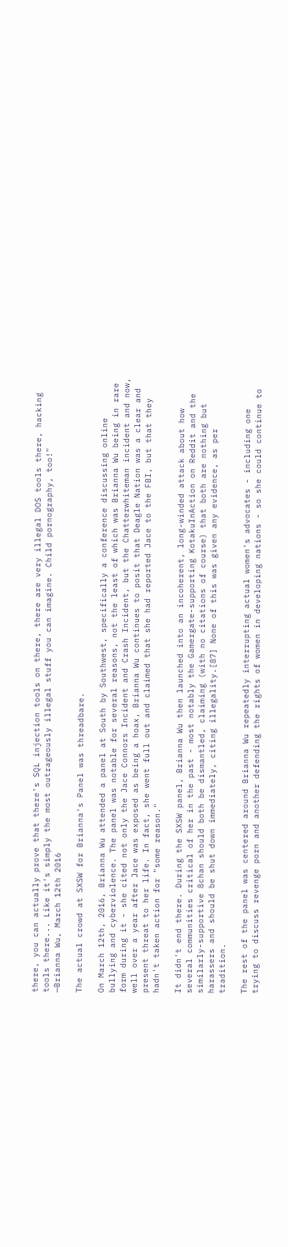there, you can actually prove that there's SQL injection tools on there, there are very illegal DOS tools there, hacking tools there... Like it's simply the most outrageously illegal stuff you can imagine. Child pornography, too!"
—Brianna Wu, March 12th 2016

The actual crowd at SXSW for Brianna's Panel was threadbare.

On March 12th, 2016, Brianna Wu attended a panel at South by Southwest, specifically a conference discussing online bullying and cyberviolence. The panel was notable for several reasons, not the least of which was Brianna Wu being in rare form during it - she cited not only the Jace Connors Incident and Crash Incident, but the Chatterwhiteman incident and now, well over a year after Jace was exposed as being a hoax, Brianna Wu continues to posit that Deagle Nation was a clear and present threat to her life. In fact, she went full out and claimed that she had reported Jace to the FBI, but that they hadn't taken action for "some reason."

It didn't end there. During the SXSW panel, Brianna Wu then launched into an incoherent, long-winded attack about how several communities critical of her in the past - most notably the Gamergate-supporting KotakuInAction on Reddit and the similarly-supportive 8chan should both be dismantled, claiming (with no citations of course) that both are nothing but harassers and should be shut down immediately, citing illegality.[87] None of this was given any evidence, as per tradition.

The rest of the panel was centered around Brianna Wu repeatedly interrupting actual women's advocates - including one trying to discuss revenge porn and another defending the rights of women in developing nations - so she could continue to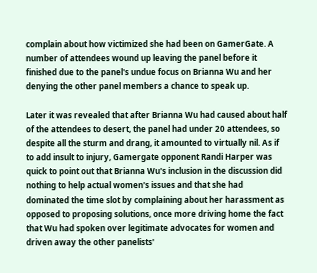complain about how victimized she had been on GamerGate. A number of attendees wound up leaving the panel before it finished due to the panel's undue focus on Brianna Wu and her denying the other panel members a chance to speak up.

Later it was revealed that after Brianna Wu had caused about half of the attendees to desert, the panel had under 20 attendees, so despite all the sturm and drang, it amounted to virtually nil. As if to add insult to injury, Gamergate opponent Randi Harper was quick to point out that Brianna Wu's inclusion in the discussion did nothing to help actual women's issues and that she had dominated the time slot by complaining about her harassment as opposed to proposing solutions, once more driving home the fact that Wu had spoken over legitimate advocates for women and driven away the other panelists'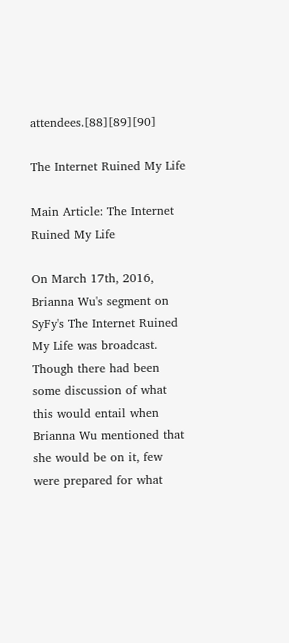attendees.[88][89][90]

The Internet Ruined My Life

Main Article: The Internet Ruined My Life

On March 17th, 2016, Brianna Wu's segment on SyFy's The Internet Ruined My Life was broadcast. Though there had been some discussion of what this would entail when Brianna Wu mentioned that she would be on it, few were prepared for what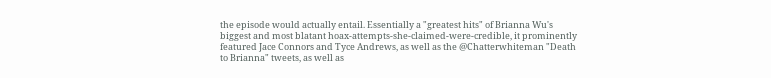the episode would actually entail. Essentially a "greatest hits" of Brianna Wu's biggest and most blatant hoax-attempts-she-claimed-were-credible, it prominently featured Jace Connors and Tyce Andrews, as well as the @Chatterwhiteman "Death to Brianna" tweets, as well as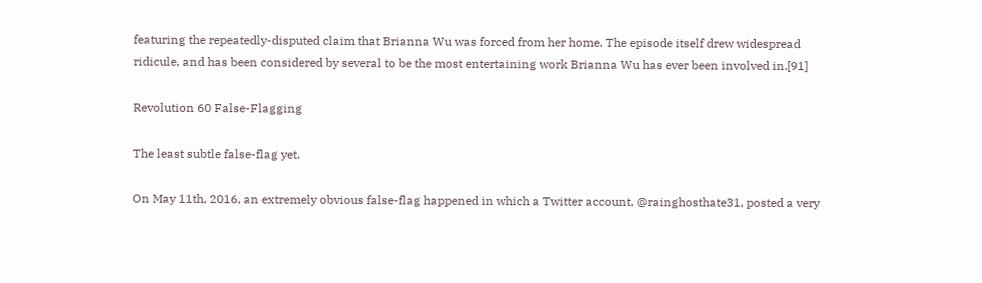featuring the repeatedly-disputed claim that Brianna Wu was forced from her home. The episode itself drew widespread ridicule, and has been considered by several to be the most entertaining work Brianna Wu has ever been involved in.[91]

Revolution 60 False-Flagging

The least subtle false-flag yet.

On May 11th, 2016, an extremely obvious false-flag happened in which a Twitter account, @rainghosthate31, posted a very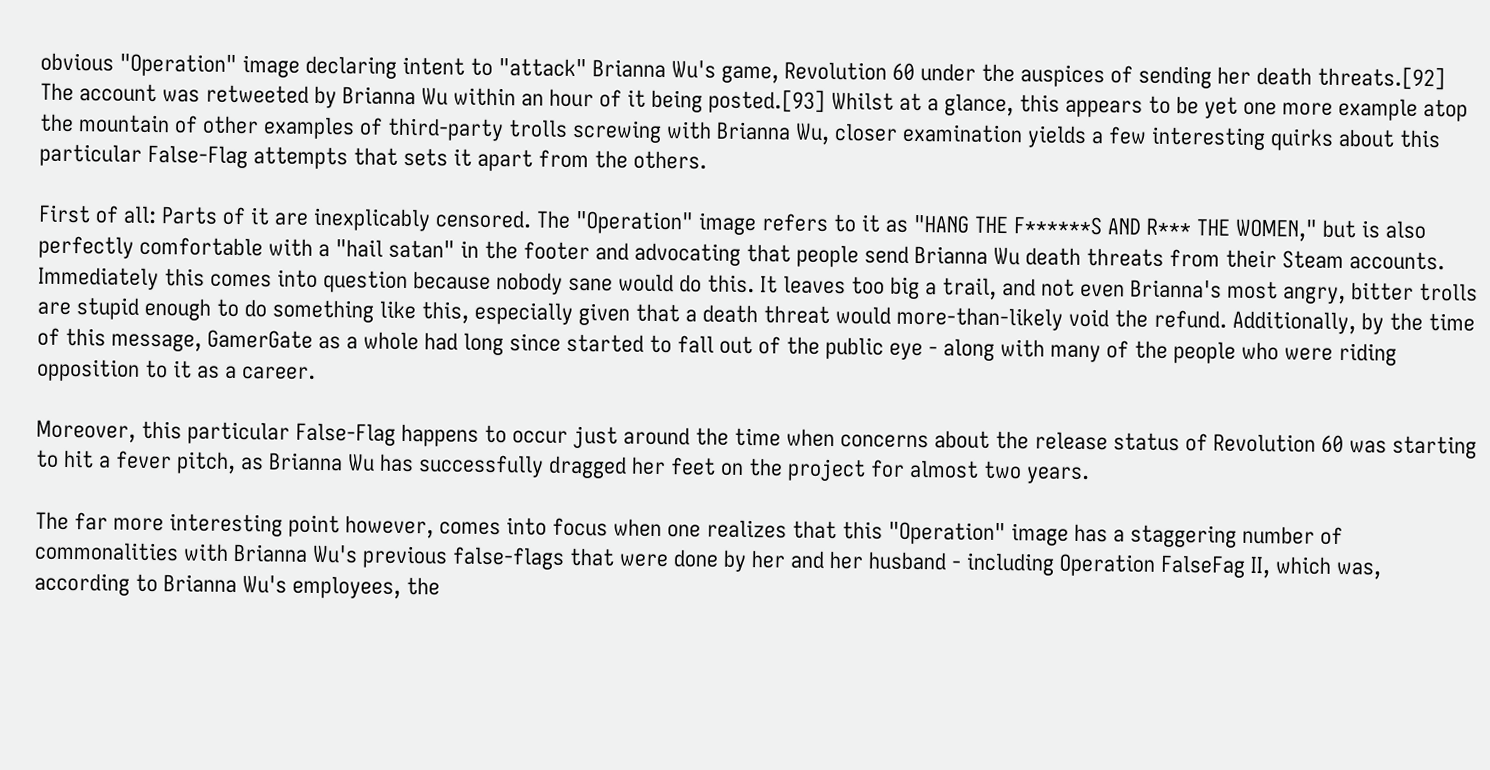obvious "Operation" image declaring intent to "attack" Brianna Wu's game, Revolution 60 under the auspices of sending her death threats.[92] The account was retweeted by Brianna Wu within an hour of it being posted.[93] Whilst at a glance, this appears to be yet one more example atop the mountain of other examples of third-party trolls screwing with Brianna Wu, closer examination yields a few interesting quirks about this particular False-Flag attempts that sets it apart from the others.

First of all: Parts of it are inexplicably censored. The "Operation" image refers to it as "HANG THE F******S AND R*** THE WOMEN," but is also perfectly comfortable with a "hail satan" in the footer and advocating that people send Brianna Wu death threats from their Steam accounts. Immediately this comes into question because nobody sane would do this. It leaves too big a trail, and not even Brianna's most angry, bitter trolls are stupid enough to do something like this, especially given that a death threat would more-than-likely void the refund. Additionally, by the time of this message, GamerGate as a whole had long since started to fall out of the public eye - along with many of the people who were riding opposition to it as a career.

Moreover, this particular False-Flag happens to occur just around the time when concerns about the release status of Revolution 60 was starting to hit a fever pitch, as Brianna Wu has successfully dragged her feet on the project for almost two years.

The far more interesting point however, comes into focus when one realizes that this "Operation" image has a staggering number of commonalities with Brianna Wu's previous false-flags that were done by her and her husband - including Operation FalseFag II, which was, according to Brianna Wu's employees, the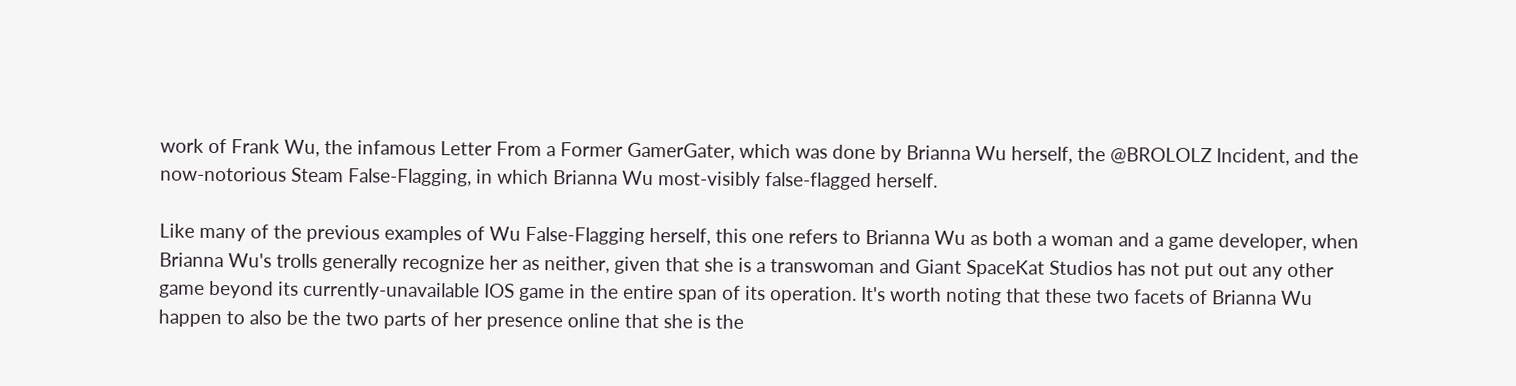work of Frank Wu, the infamous Letter From a Former GamerGater, which was done by Brianna Wu herself, the @BROLOLZ Incident, and the now-notorious Steam False-Flagging, in which Brianna Wu most-visibly false-flagged herself.

Like many of the previous examples of Wu False-Flagging herself, this one refers to Brianna Wu as both a woman and a game developer, when Brianna Wu's trolls generally recognize her as neither, given that she is a transwoman and Giant SpaceKat Studios has not put out any other game beyond its currently-unavailable IOS game in the entire span of its operation. It's worth noting that these two facets of Brianna Wu happen to also be the two parts of her presence online that she is the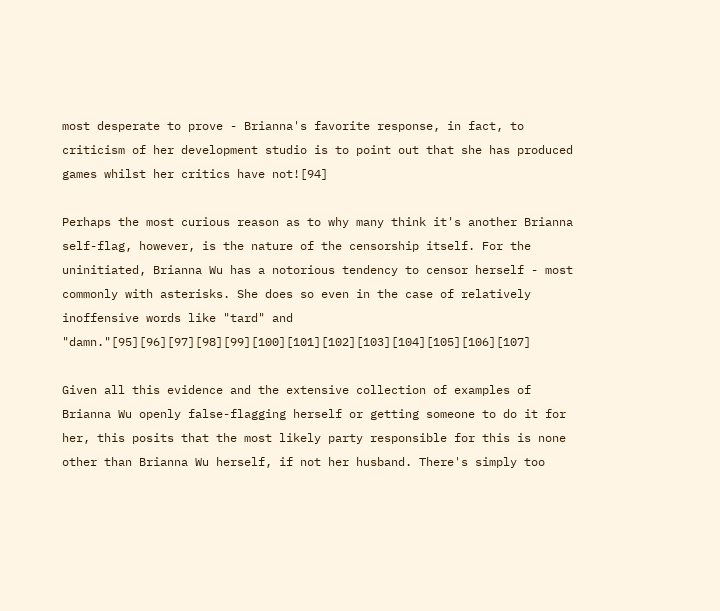most desperate to prove - Brianna's favorite response, in fact, to criticism of her development studio is to point out that she has produced games whilst her critics have not![94]

Perhaps the most curious reason as to why many think it's another Brianna self-flag, however, is the nature of the censorship itself. For the uninitiated, Brianna Wu has a notorious tendency to censor herself - most commonly with asterisks. She does so even in the case of relatively inoffensive words like "tard" and "damn."[95][96][97][98][99][100][101][102][103][104][105][106][107]

Given all this evidence and the extensive collection of examples of Brianna Wu openly false-flagging herself or getting someone to do it for her, this posits that the most likely party responsible for this is none other than Brianna Wu herself, if not her husband. There's simply too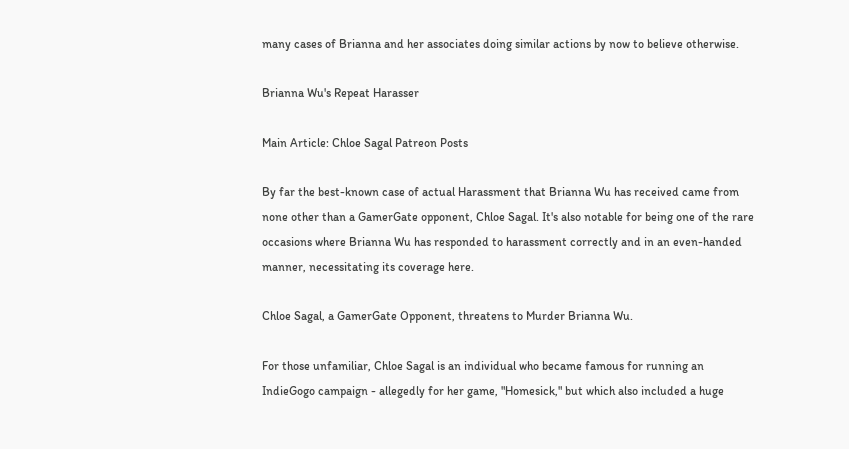many cases of Brianna and her associates doing similar actions by now to believe otherwise.

Brianna Wu's Repeat Harasser

Main Article: Chloe Sagal Patreon Posts

By far the best-known case of actual Harassment that Brianna Wu has received came from none other than a GamerGate opponent, Chloe Sagal. It's also notable for being one of the rare occasions where Brianna Wu has responded to harassment correctly and in an even-handed manner, necessitating its coverage here.

Chloe Sagal, a GamerGate Opponent, threatens to Murder Brianna Wu.

For those unfamiliar, Chloe Sagal is an individual who became famous for running an IndieGogo campaign - allegedly for her game, "Homesick," but which also included a huge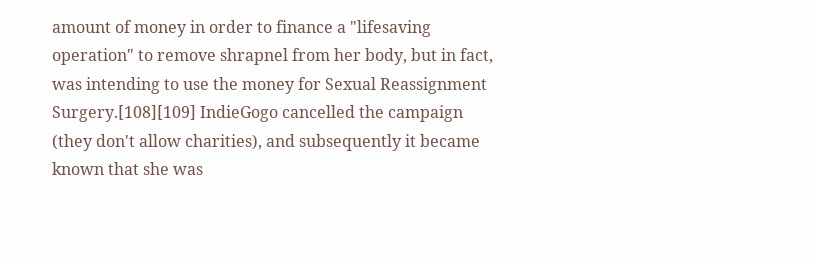amount of money in order to finance a "lifesaving operation" to remove shrapnel from her body, but in fact, was intending to use the money for Sexual Reassignment Surgery.[108][109] IndieGogo cancelled the campaign (they don't allow charities), and subsequently it became known that she was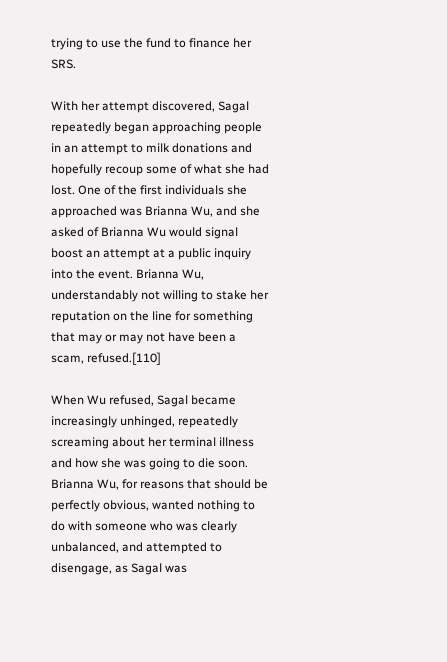trying to use the fund to finance her SRS.

With her attempt discovered, Sagal repeatedly began approaching people in an attempt to milk donations and hopefully recoup some of what she had lost. One of the first individuals she approached was Brianna Wu, and she asked of Brianna Wu would signal boost an attempt at a public inquiry into the event. Brianna Wu, understandably not willing to stake her reputation on the line for something that may or may not have been a scam, refused.[110]

When Wu refused, Sagal became increasingly unhinged, repeatedly screaming about her terminal illness and how she was going to die soon. Brianna Wu, for reasons that should be perfectly obvious, wanted nothing to do with someone who was clearly unbalanced, and attempted to disengage, as Sagal was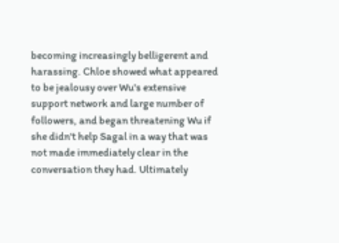becoming increasingly belligerent and harassing. Chloe showed what appeared to be jealousy over Wu's extensive support network and large number of followers, and began threatening Wu if she didn't help Sagal in a way that was not made immediately clear in the conversation they had. Ultimately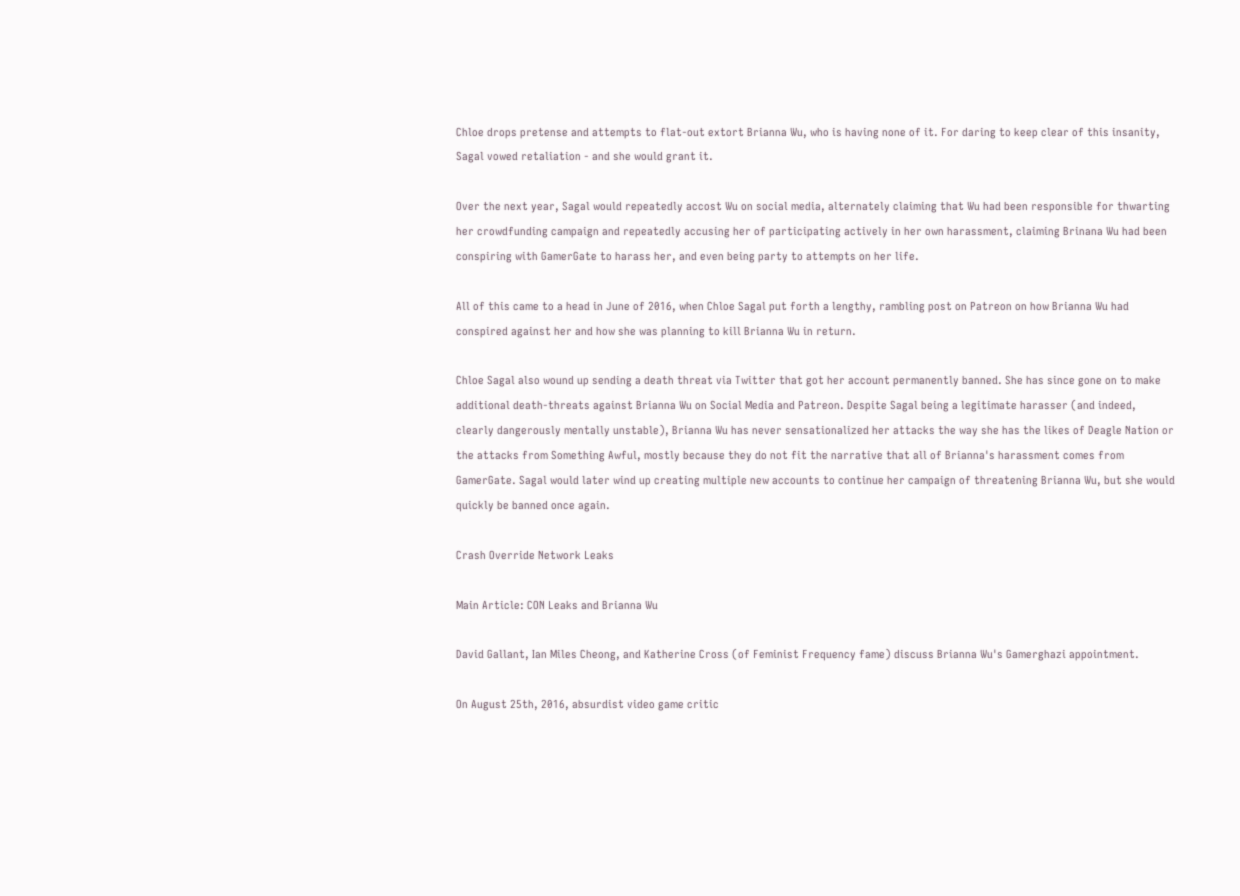Chloe drops pretense and attempts to flat-out extort Brianna Wu, who is having none of it. For daring to keep clear of this insanity, Sagal vowed retaliation - and she would grant it.

Over the next year, Sagal would repeatedly accost Wu on social media, alternately claiming that Wu had been responsible for thwarting her crowdfunding campaign and repeatedly accusing her of participating actively in her own harassment, claiming Brinana Wu had been conspiring with GamerGate to harass her, and even being party to attempts on her life.

All of this came to a head in June of 2016, when Chloe Sagal put forth a lengthy, rambling post on Patreon on how Brianna Wu had conspired against her and how she was planning to kill Brianna Wu in return.

Chloe Sagal also wound up sending a death threat via Twitter that got her account permanently banned. She has since gone on to make additional death-threats against Brianna Wu on Social Media and Patreon. Despite Sagal being a legitimate harasser (and indeed, clearly dangerously mentally unstable), Brianna Wu has never sensationalized her attacks the way she has the likes of Deagle Nation or the attacks from Something Awful, mostly because they do not fit the narrative that all of Brianna's harassment comes from GamerGate. Sagal would later wind up creating multiple new accounts to continue her campaign of threatening Brianna Wu, but she would quickly be banned once again.

Crash Override Network Leaks

Main Article: CON Leaks and Brianna Wu

David Gallant, Ian Miles Cheong, and Katherine Cross (of Feminist Frequency fame) discuss Brianna Wu's Gamerghazi appointment.

On August 25th, 2016, absurdist video game critic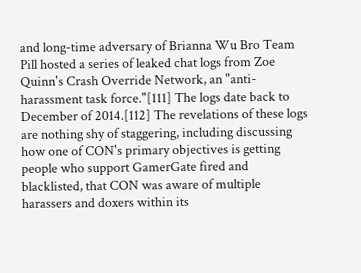and long-time adversary of Brianna Wu Bro Team Pill hosted a series of leaked chat logs from Zoe Quinn's Crash Override Network, an "anti-harassment task force."[111] The logs date back to December of 2014.[112] The revelations of these logs are nothing shy of staggering, including discussing how one of CON's primary objectives is getting people who support GamerGate fired and blacklisted, that CON was aware of multiple harassers and doxers within its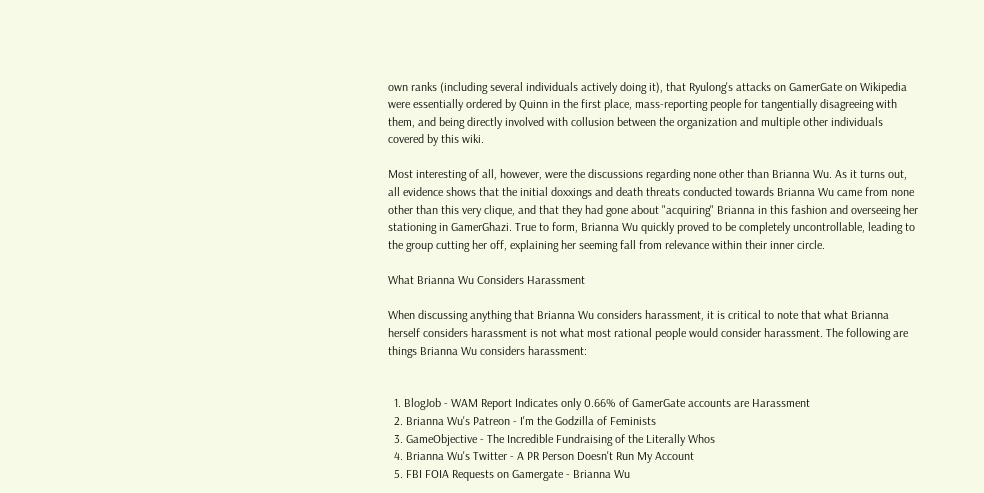own ranks (including several individuals actively doing it), that Ryulong's attacks on GamerGate on Wikipedia were essentially ordered by Quinn in the first place, mass-reporting people for tangentially disagreeing with them, and being directly involved with collusion between the organization and multiple other individuals covered by this wiki.

Most interesting of all, however, were the discussions regarding none other than Brianna Wu. As it turns out, all evidence shows that the initial doxxings and death threats conducted towards Brianna Wu came from none other than this very clique, and that they had gone about "acquiring" Brianna in this fashion and overseeing her stationing in GamerGhazi. True to form, Brianna Wu quickly proved to be completely uncontrollable, leading to the group cutting her off, explaining her seeming fall from relevance within their inner circle.

What Brianna Wu Considers Harassment

When discussing anything that Brianna Wu considers harassment, it is critical to note that what Brianna herself considers harassment is not what most rational people would consider harassment. The following are things Brianna Wu considers harassment:


  1. BlogJob - WAM Report Indicates only 0.66% of GamerGate accounts are Harassment
  2. Brianna Wu's Patreon - I'm the Godzilla of Feminists
  3. GameObjective - The Incredible Fundraising of the Literally Whos
  4. Brianna Wu's Twitter - A PR Person Doesn't Run My Account
  5. FBI FOIA Requests on Gamergate - Brianna Wu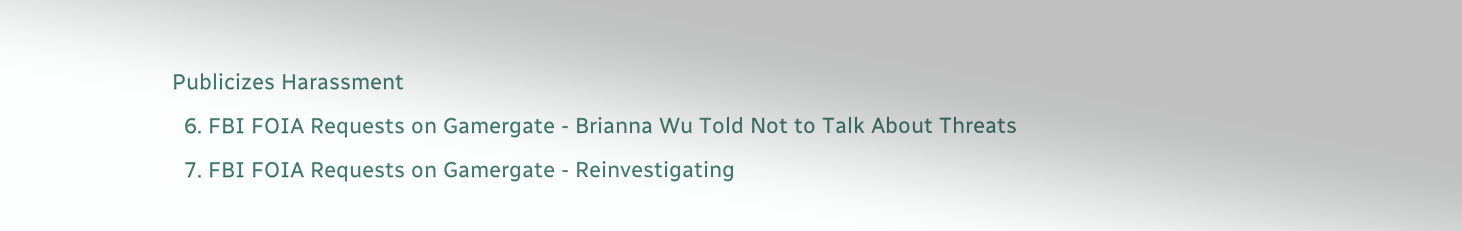Publicizes Harassment
  6. FBI FOIA Requests on Gamergate - Brianna Wu Told Not to Talk About Threats
  7. FBI FOIA Requests on Gamergate - Reinvestigating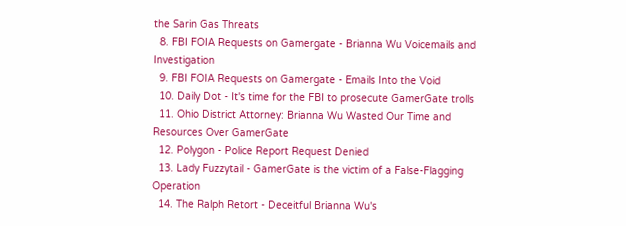the Sarin Gas Threats
  8. FBI FOIA Requests on Gamergate - Brianna Wu Voicemails and Investigation
  9. FBI FOIA Requests on Gamergate - Emails Into the Void
  10. Daily Dot - It's time for the FBI to prosecute GamerGate trolls
  11. Ohio District Attorney: Brianna Wu Wasted Our Time and Resources Over GamerGate
  12. Polygon - Police Report Request Denied
  13. Lady Fuzzytail - GamerGate is the victim of a False-Flagging Operation
  14. The Ralph Retort - Deceitful Brianna Wu's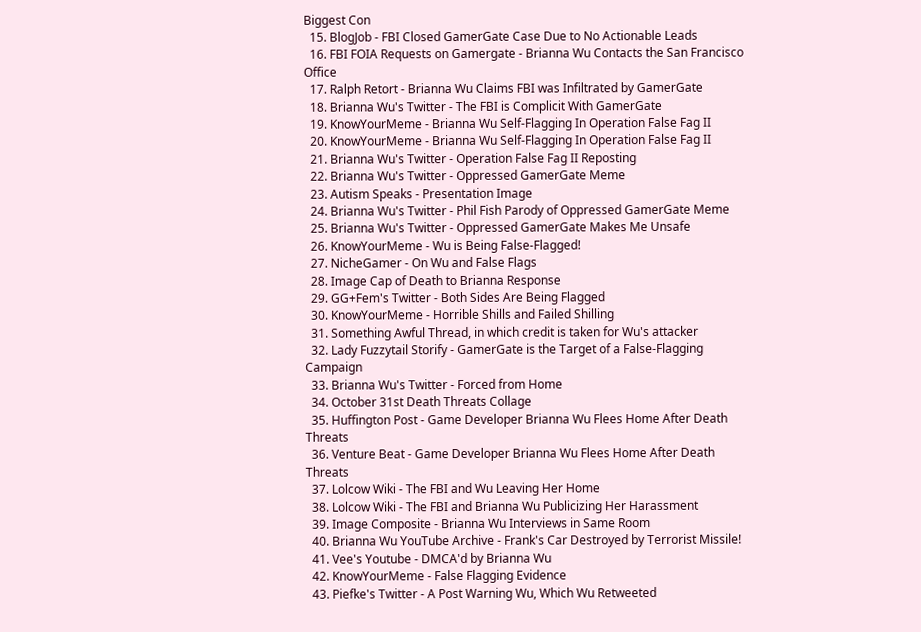Biggest Con
  15. BlogJob - FBI Closed GamerGate Case Due to No Actionable Leads
  16. FBI FOIA Requests on Gamergate - Brianna Wu Contacts the San Francisco Office
  17. Ralph Retort - Brianna Wu Claims FBI was Infiltrated by GamerGate
  18. Brianna Wu's Twitter - The FBI is Complicit With GamerGate
  19. KnowYourMeme - Brianna Wu Self-Flagging In Operation False Fag II
  20. KnowYourMeme - Brianna Wu Self-Flagging In Operation False Fag II
  21. Brianna Wu's Twitter - Operation False Fag II Reposting
  22. Brianna Wu's Twitter - Oppressed GamerGate Meme
  23. Autism Speaks - Presentation Image
  24. Brianna Wu's Twitter - Phil Fish Parody of Oppressed GamerGate Meme
  25. Brianna Wu's Twitter - Oppressed GamerGate Makes Me Unsafe
  26. KnowYourMeme - Wu is Being False-Flagged!
  27. NicheGamer - On Wu and False Flags
  28. Image Cap of Death to Brianna Response
  29. GG+Fem's Twitter - Both Sides Are Being Flagged
  30. KnowYourMeme - Horrible Shills and Failed Shilling
  31. Something Awful Thread, in which credit is taken for Wu's attacker
  32. Lady Fuzzytail Storify - GamerGate is the Target of a False-Flagging Campaign
  33. Brianna Wu's Twitter - Forced from Home
  34. October 31st Death Threats Collage
  35. Huffington Post - Game Developer Brianna Wu Flees Home After Death Threats
  36. Venture Beat - Game Developer Brianna Wu Flees Home After Death Threats
  37. Lolcow Wiki - The FBI and Wu Leaving Her Home
  38. Lolcow Wiki - The FBI and Brianna Wu Publicizing Her Harassment
  39. Image Composite - Brianna Wu Interviews in Same Room
  40. Brianna Wu YouTube Archive - Frank's Car Destroyed by Terrorist Missile!
  41. Vee's Youtube - DMCA'd by Brianna Wu
  42. KnowYourMeme - False Flagging Evidence
  43. Piefke's Twitter - A Post Warning Wu, Which Wu Retweeted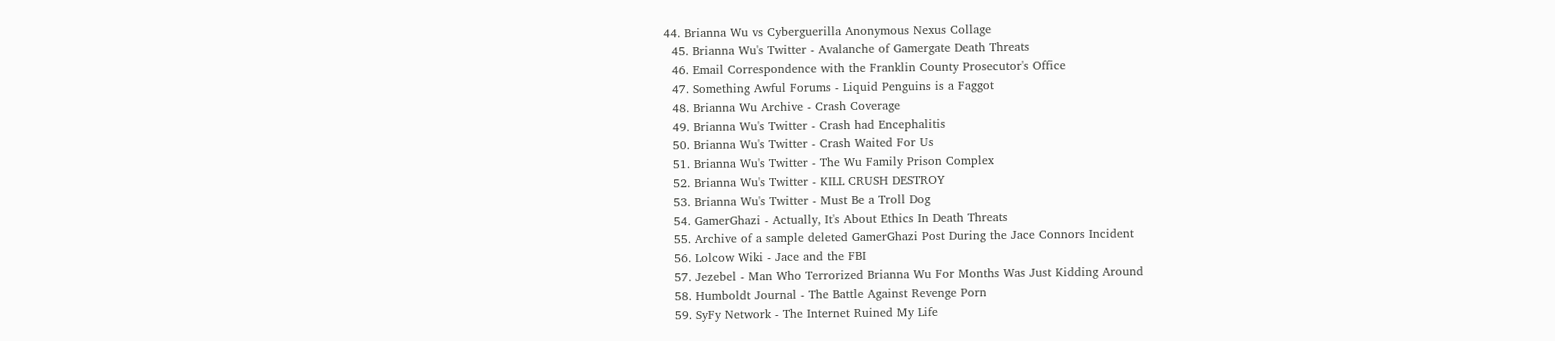44. Brianna Wu vs Cyberguerilla Anonymous Nexus Collage
  45. Brianna Wu's Twitter - Avalanche of Gamergate Death Threats
  46. Email Correspondence with the Franklin County Prosecutor's Office
  47. Something Awful Forums - Liquid Penguins is a Faggot
  48. Brianna Wu Archive - Crash Coverage
  49. Brianna Wu's Twitter - Crash had Encephalitis
  50. Brianna Wu's Twitter - Crash Waited For Us
  51. Brianna Wu's Twitter - The Wu Family Prison Complex
  52. Brianna Wu's Twitter - KILL CRUSH DESTROY
  53. Brianna Wu's Twitter - Must Be a Troll Dog
  54. GamerGhazi - Actually, It's About Ethics In Death Threats
  55. Archive of a sample deleted GamerGhazi Post During the Jace Connors Incident
  56. Lolcow Wiki - Jace and the FBI
  57. Jezebel - Man Who Terrorized Brianna Wu For Months Was Just Kidding Around
  58. Humboldt Journal - The Battle Against Revenge Porn
  59. SyFy Network - The Internet Ruined My Life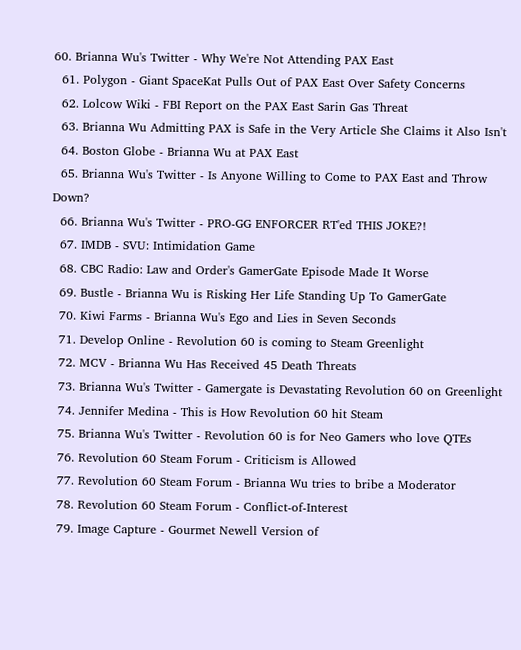60. Brianna Wu's Twitter - Why We're Not Attending PAX East
  61. Polygon - Giant SpaceKat Pulls Out of PAX East Over Safety Concerns
  62. Lolcow Wiki - FBI Report on the PAX East Sarin Gas Threat
  63. Brianna Wu Admitting PAX is Safe in the Very Article She Claims it Also Isn't
  64. Boston Globe - Brianna Wu at PAX East
  65. Brianna Wu's Twitter - Is Anyone Willing to Come to PAX East and Throw Down?
  66. Brianna Wu's Twitter - PRO-GG ENFORCER RT'ed THIS JOKE?!
  67. IMDB - SVU: Intimidation Game
  68. CBC Radio: Law and Order's GamerGate Episode Made It Worse
  69. Bustle - Brianna Wu is Risking Her Life Standing Up To GamerGate
  70. Kiwi Farms - Brianna Wu's Ego and Lies in Seven Seconds
  71. Develop Online - Revolution 60 is coming to Steam Greenlight
  72. MCV - Brianna Wu Has Received 45 Death Threats
  73. Brianna Wu's Twitter - Gamergate is Devastating Revolution 60 on Greenlight
  74. Jennifer Medina - This is How Revolution 60 hit Steam
  75. Brianna Wu's Twitter - Revolution 60 is for Neo Gamers who love QTEs
  76. Revolution 60 Steam Forum - Criticism is Allowed
  77. Revolution 60 Steam Forum - Brianna Wu tries to bribe a Moderator
  78. Revolution 60 Steam Forum - Conflict-of-Interest
  79. Image Capture - Gourmet Newell Version of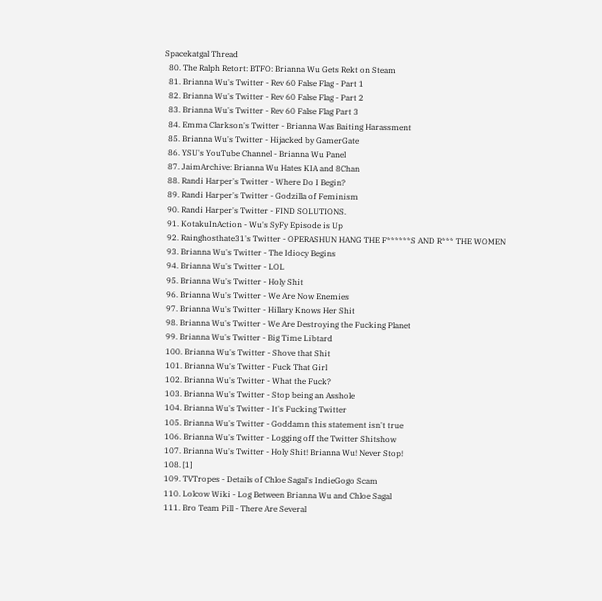Spacekatgal Thread
  80. The Ralph Retort: BTFO: Brianna Wu Gets Rekt on Steam
  81. Brianna Wu's Twitter - Rev 60 False Flag - Part 1
  82. Brianna Wu's Twitter - Rev 60 False Flag - Part 2
  83. Brianna Wu's Twitter - Rev 60 False Flag Part 3
  84. Emma Clarkson's Twitter - Brianna Was Baiting Harassment
  85. Brianna Wu's Twitter - Hijacked by GamerGate
  86. YSU's YouTube Channel - Brianna Wu Panel
  87. JaimArchive: Brianna Wu Hates KIA and 8Chan
  88. Randi Harper's Twitter - Where Do I Begin?
  89. Randi Harper's Twitter - Godzilla of Feminism
  90. Randi Harper's Twitter - FIND SOLUTIONS.
  91. KotakuInAction - Wu's SyFy Episode is Up
  92. Rainghosthate31's Twitter - OPERASHUN HANG THE F******S AND R*** THE WOMEN
  93. Brianna Wu's Twitter - The Idiocy Begins
  94. Brianna Wu's Twitter - LOL
  95. Brianna Wu's Twitter - Holy Shit
  96. Brianna Wu's Twitter - We Are Now Enemies
  97. Brianna Wu's Twitter - Hillary Knows Her Shit
  98. Brianna Wu's Twitter - We Are Destroying the Fucking Planet
  99. Brianna Wu's Twitter - Big Time Libtard
  100. Brianna Wu's Twitter - Shove that Shit
  101. Brianna Wu's Twitter - Fuck That Girl
  102. Brianna Wu's Twitter - What the Fuck?
  103. Brianna Wu's Twitter - Stop being an Asshole
  104. Brianna Wu's Twitter - It's Fucking Twitter
  105. Brianna Wu's Twitter - Goddamn this statement isn't true
  106. Brianna Wu's Twitter - Logging off the Twitter Shitshow
  107. Brianna Wu's Twitter - Holy Shit! Brianna Wu! Never Stop!
  108. [1]
  109. TVTropes - Details of Chloe Sagal's IndieGogo Scam
  110. Lolcow Wiki - Log Between Brianna Wu and Chloe Sagal
  111. Bro Team Pill - There Are Several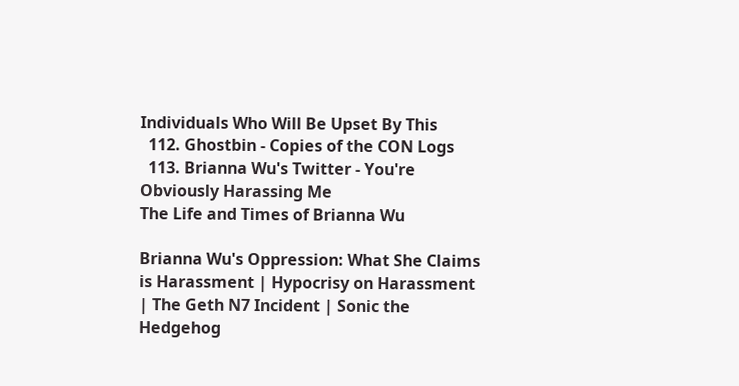Individuals Who Will Be Upset By This
  112. Ghostbin - Copies of the CON Logs
  113. Brianna Wu's Twitter - You're Obviously Harassing Me
The Life and Times of Brianna Wu

Brianna Wu's Oppression: What She Claims is Harassment | Hypocrisy on Harassment | The Geth N7 Incident | Sonic the Hedgehog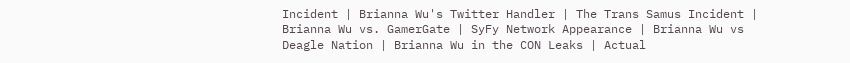Incident | Brianna Wu's Twitter Handler | The Trans Samus Incident | Brianna Wu vs. GamerGate | SyFy Network Appearance | Brianna Wu vs Deagle Nation | Brianna Wu in the CON Leaks | Actual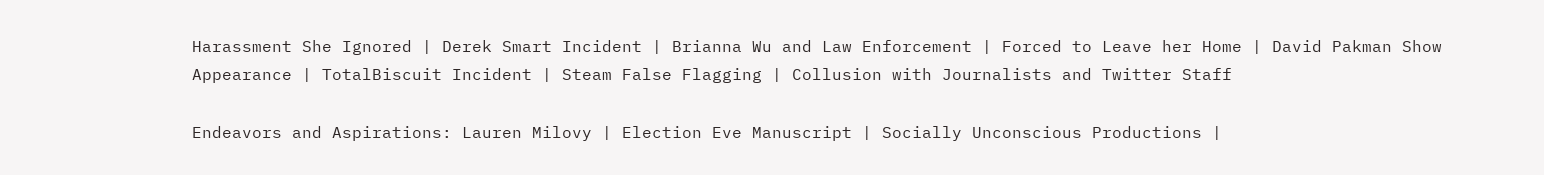Harassment She Ignored | Derek Smart Incident | Brianna Wu and Law Enforcement | Forced to Leave her Home | David Pakman Show Appearance | TotalBiscuit Incident | Steam False Flagging | Collusion with Journalists and Twitter Staff

Endeavors and Aspirations: Lauren Milovy | Election Eve Manuscript | Socially Unconscious Productions |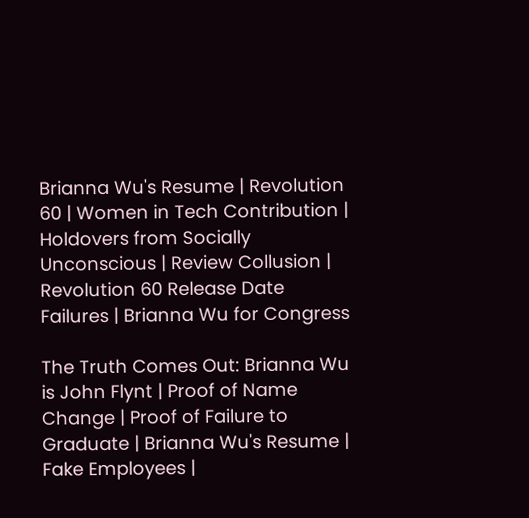Brianna Wu's Resume | Revolution 60 | Women in Tech Contribution | Holdovers from Socially Unconscious | Review Collusion | Revolution 60 Release Date Failures | Brianna Wu for Congress

The Truth Comes Out: Brianna Wu is John Flynt | Proof of Name Change | Proof of Failure to Graduate | Brianna Wu's Resume | Fake Employees |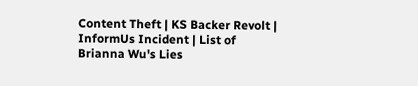Content Theft | KS Backer Revolt | InformUs Incident | List of Brianna Wu's Lies